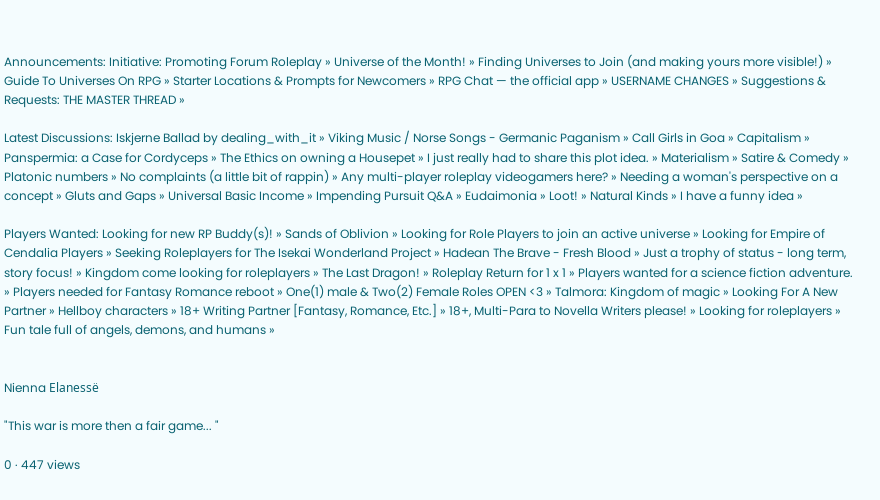Announcements: Initiative: Promoting Forum Roleplay » Universe of the Month! » Finding Universes to Join (and making yours more visible!) » Guide To Universes On RPG » Starter Locations & Prompts for Newcomers » RPG Chat — the official app » USERNAME CHANGES » Suggestions & Requests: THE MASTER THREAD »

Latest Discussions: Iskjerne Ballad by dealing_with_it » Viking Music / Norse Songs - Germanic Paganism » Call Girls in Goa » Capitalism » Panspermia: a Case for Cordyceps » The Ethics on owning a Housepet » I just really had to share this plot idea. » Materialism » Satire & Comedy » Platonic numbers » No complaints (a little bit of rappin) » Any multi-player roleplay videogamers here? » Needing a woman's perspective on a concept » Gluts and Gaps » Universal Basic Income » Impending Pursuit Q&A » Eudaimonia » Loot! » Natural Kinds » I have a funny idea »

Players Wanted: Looking for new RP Buddy(s)! » Sands of Oblivion » Looking for Role Players to join an active universe » Looking for Empire of Cendalia Players » Seeking Roleplayers for The Isekai Wonderland Project » Hadean The Brave - Fresh Blood » Just a trophy of status - long term, story focus! » Kingdom come looking for roleplayers » The Last Dragon! » Roleplay Return for 1 x 1 » Players wanted for a science fiction adventure. » Players needed for Fantasy Romance reboot » One(1) male & Two(2) Female Roles OPEN <3 » Talmora: Kingdom of magic » Looking For A New Partner » Hellboy characters » 18+ Writing Partner [Fantasy, Romance, Etc.] » 18+, Multi-Para to Novella Writers please! » Looking for roleplayers » Fun tale full of angels, demons, and humans »


Nienna Elanessë

"This war is more then a fair game... "

0 · 447 views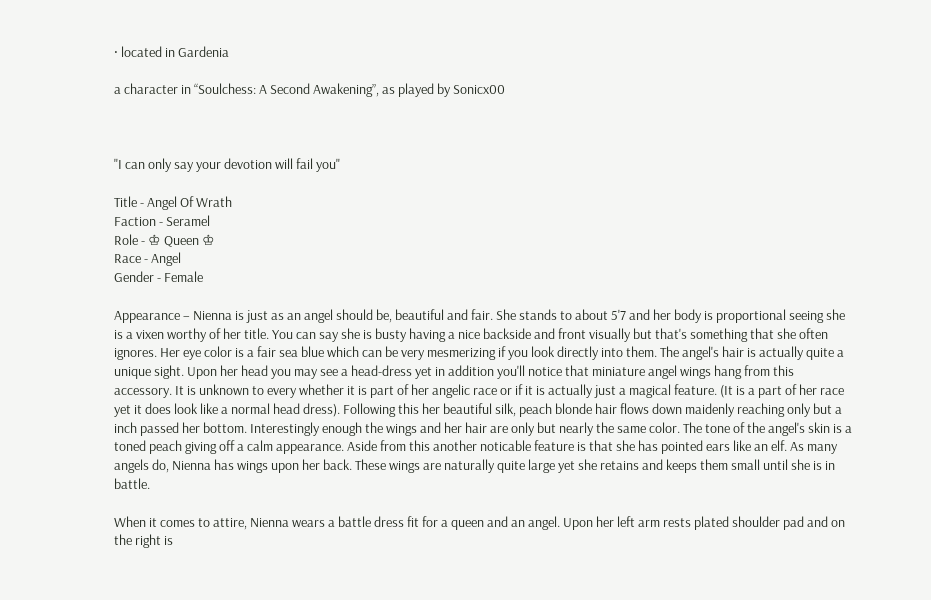· located in Gardenia

a character in “Soulchess: A Second Awakening”, as played by Sonicx00



"I can only say your devotion will fail you"

Title - Angel Of Wrath
Faction - Seramel
Role - ♔ Queen ♔
Race - Angel
Gender - Female

Appearance – Nienna is just as an angel should be, beautiful and fair. She stands to about 5'7 and her body is proportional seeing she is a vixen worthy of her title. You can say she is busty having a nice backside and front visually but that's something that she often ignores. Her eye color is a fair sea blue which can be very mesmerizing if you look directly into them. The angel's hair is actually quite a unique sight. Upon her head you may see a head-dress yet in addition you'll notice that miniature angel wings hang from this accessory. It is unknown to every whether it is part of her angelic race or if it is actually just a magical feature. (It is a part of her race yet it does look like a normal head dress). Following this her beautiful silk, peach blonde hair flows down maidenly reaching only but a inch passed her bottom. Interestingly enough the wings and her hair are only but nearly the same color. The tone of the angel's skin is a toned peach giving off a calm appearance. Aside from this another noticable feature is that she has pointed ears like an elf. As many angels do, Nienna has wings upon her back. These wings are naturally quite large yet she retains and keeps them small until she is in battle.

When it comes to attire, Nienna wears a battle dress fit for a queen and an angel. Upon her left arm rests plated shoulder pad and on the right is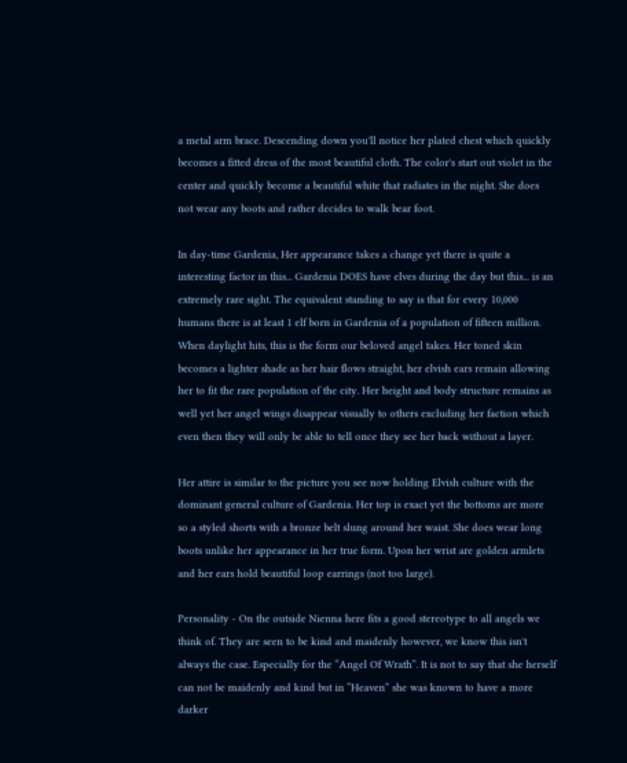a metal arm brace. Descending down you'll notice her plated chest which quickly becomes a fitted dress of the most beautiful cloth. The color's start out violet in the center and quickly become a beautiful white that radiates in the night. She does not wear any boots and rather decides to walk bear foot.

In day-time Gardenia, Her appearance takes a change yet there is quite a interesting factor in this... Gardenia DOES have elves during the day but this... is an extremely rare sight. The equivalent standing to say is that for every 10,000 humans there is at least 1 elf born in Gardenia of a population of fifteen million. When daylight hits, this is the form our beloved angel takes. Her toned skin becomes a lighter shade as her hair flows straight, her elvish ears remain allowing her to fit the rare population of the city. Her height and body structure remains as well yet her angel wings disappear visually to others excluding her faction which even then they will only be able to tell once they see her back without a layer.

Her attire is similar to the picture you see now holding Elvish culture with the dominant general culture of Gardenia. Her top is exact yet the bottoms are more so a styled shorts with a bronze belt slung around her waist. She does wear long boots unlike her appearance in her true form. Upon her wrist are golden armlets and her ears hold beautiful loop earrings (not too large).

Personality - On the outside Nienna here fits a good stereotype to all angels we think of. They are seen to be kind and maidenly however, we know this isn't always the case. Especially for the “Angel Of Wrath”. It is not to say that she herself can not be maidenly and kind but in “Heaven” she was known to have a more darker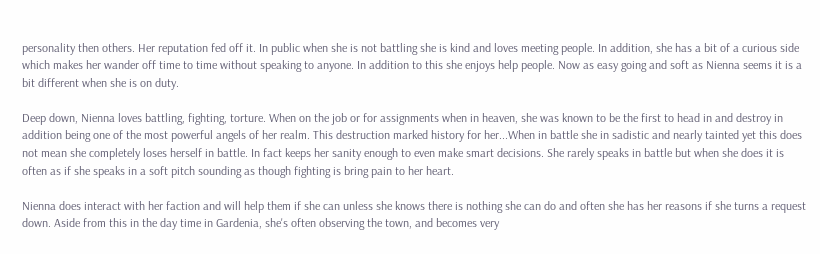personality then others. Her reputation fed off it. In public when she is not battling she is kind and loves meeting people. In addition, she has a bit of a curious side which makes her wander off time to time without speaking to anyone. In addition to this she enjoys help people. Now as easy going and soft as Nienna seems it is a bit different when she is on duty.

Deep down, Nienna loves battling, fighting, torture. When on the job or for assignments when in heaven, she was known to be the first to head in and destroy in addition being one of the most powerful angels of her realm. This destruction marked history for her...When in battle she in sadistic and nearly tainted yet this does not mean she completely loses herself in battle. In fact keeps her sanity enough to even make smart decisions. She rarely speaks in battle but when she does it is often as if she speaks in a soft pitch sounding as though fighting is bring pain to her heart.

Nienna does interact with her faction and will help them if she can unless she knows there is nothing she can do and often she has her reasons if she turns a request down. Aside from this in the day time in Gardenia, she's often observing the town, and becomes very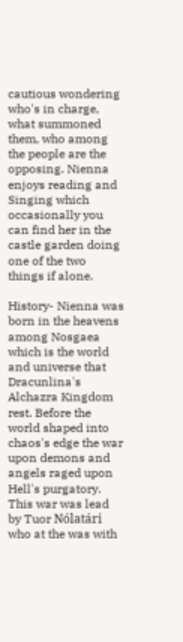cautious wondering who's in charge, what summoned them, who among the people are the opposing. Nienna enjoys reading and Singing which occasionally you can find her in the castle garden doing one of the two things if alone.

History- Nienna was born in the heavens among Nosgaea which is the world and universe that Dracunlina's Alchazra Kingdom rest. Before the world shaped into chaos's edge the war upon demons and angels raged upon Hell's purgatory. This war was lead by Tuor Nólatári who at the was with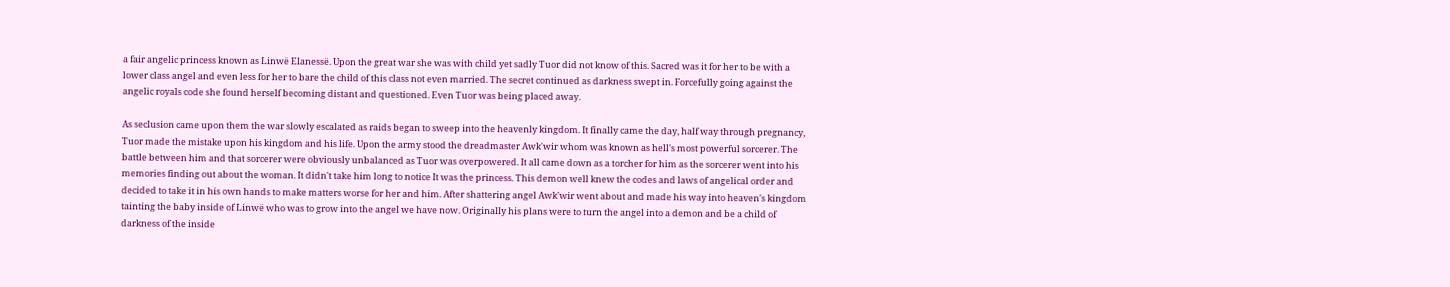a fair angelic princess known as Linwë Elanessë. Upon the great war she was with child yet sadly Tuor did not know of this. Sacred was it for her to be with a lower class angel and even less for her to bare the child of this class not even married. The secret continued as darkness swept in. Forcefully going against the angelic royals code she found herself becoming distant and questioned. Even Tuor was being placed away.

As seclusion came upon them the war slowly escalated as raids began to sweep into the heavenly kingdom. It finally came the day, half way through pregnancy, Tuor made the mistake upon his kingdom and his life. Upon the army stood the dreadmaster Awk'wir whom was known as hell's most powerful sorcerer. The battle between him and that sorcerer were obviously unbalanced as Tuor was overpowered. It all came down as a torcher for him as the sorcerer went into his memories finding out about the woman. It didn't take him long to notice It was the princess. This demon well knew the codes and laws of angelical order and decided to take it in his own hands to make matters worse for her and him. After shattering angel Awk'wir went about and made his way into heaven's kingdom tainting the baby inside of Linwë who was to grow into the angel we have now. Originally his plans were to turn the angel into a demon and be a child of darkness of the inside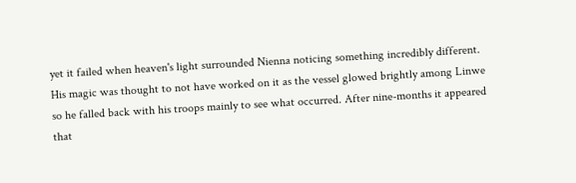yet it failed when heaven's light surrounded Nienna noticing something incredibly different. His magic was thought to not have worked on it as the vessel glowed brightly among Linwe so he falled back with his troops mainly to see what occurred. After nine-months it appeared that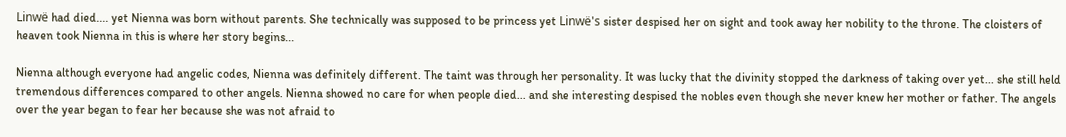Linwë had died.... yet Nienna was born without parents. She technically was supposed to be princess yet Linwë's sister despised her on sight and took away her nobility to the throne. The cloisters of heaven took Nienna in this is where her story begins...

Nienna although everyone had angelic codes, Nienna was definitely different. The taint was through her personality. It was lucky that the divinity stopped the darkness of taking over yet... she still held tremendous differences compared to other angels. Nienna showed no care for when people died... and she interesting despised the nobles even though she never knew her mother or father. The angels over the year began to fear her because she was not afraid to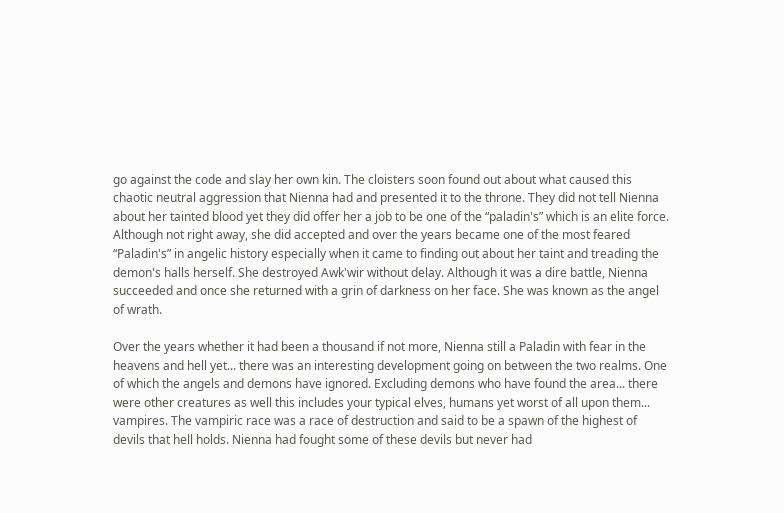go against the code and slay her own kin. The cloisters soon found out about what caused this chaotic neutral aggression that Nienna had and presented it to the throne. They did not tell Nienna about her tainted blood yet they did offer her a job to be one of the “paladin's” which is an elite force. Although not right away, she did accepted and over the years became one of the most feared “Paladin's” in angelic history especially when it came to finding out about her taint and treading the demon's halls herself. She destroyed Awk'wir without delay. Although it was a dire battle, Nienna succeeded and once she returned with a grin of darkness on her face. She was known as the angel of wrath.

Over the years whether it had been a thousand if not more, Nienna still a Paladin with fear in the heavens and hell yet... there was an interesting development going on between the two realms. One of which the angels and demons have ignored. Excluding demons who have found the area... there were other creatures as well this includes your typical elves, humans yet worst of all upon them... vampires. The vampiric race was a race of destruction and said to be a spawn of the highest of devils that hell holds. Nienna had fought some of these devils but never had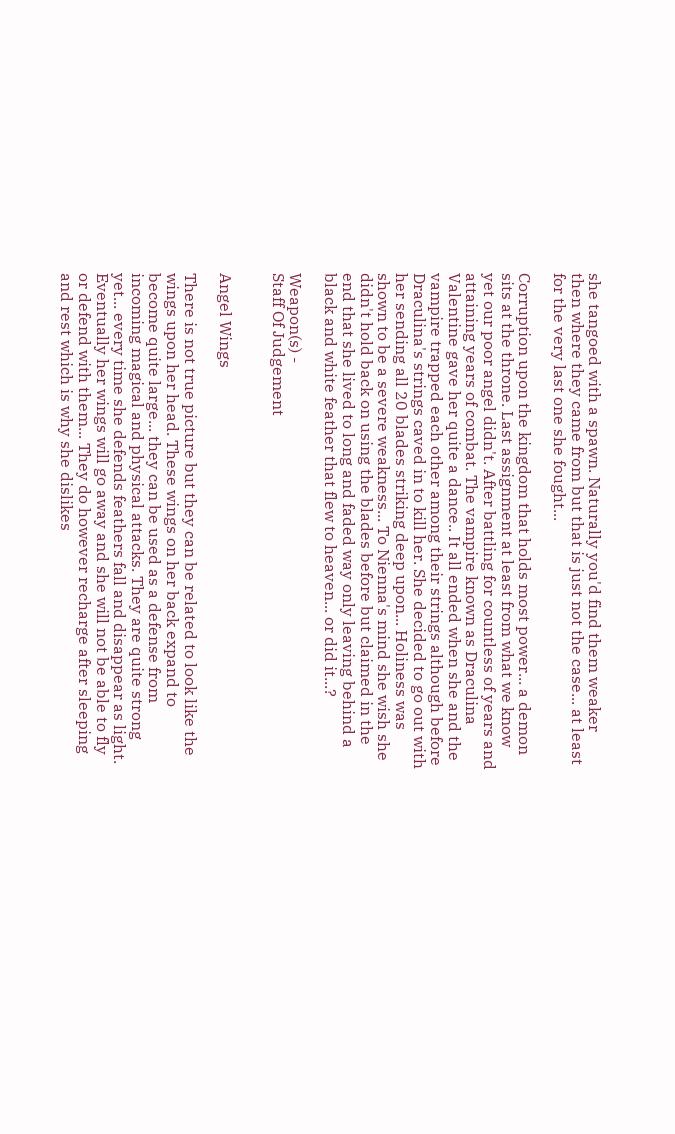she tangoed with a spawn. Naturally you'd find them weaker then where they came from but that is just not the case... at least for the very last one she fought...

Corruption upon the kingdom that holds most power... a demon sits at the throne. Last assignment at least from what we know yet our poor angel didn't. After battling for countless of years and attaining years of combat. The vampire known as Draculina Valentine gave her quite a dance.. It all ended when she and the vampire trapped each other among their strings although before Draculina's strings caved in to kill her. She decided to go out with her sending all 20 blades striking deep upon... Holiness was shown to be a severe weakness... To Nienna's mind she wish she didn't hold back on using the blades before but claimed in the end that she lived to long and faded way only leaving behind a black and white feather that flew to heaven... or did it...?

Weapon(s) -
Staff Of Judgement


Angel Wings

There is not true picture but they can be related to look like the wings upon her head. These wings on her back expand to become quite large... they can be used as a defense from incoming magical and physical attacks. They are quite strong yet... every time she defends feathers fall and disappear as light. Eventually her wings will go away and she will not be able to fly or defend with them... They do however recharge after sleeping and rest which is why she dislikes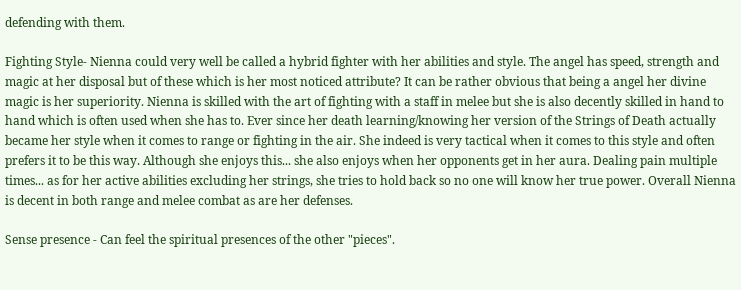defending with them.

Fighting Style- Nienna could very well be called a hybrid fighter with her abilities and style. The angel has speed, strength and magic at her disposal but of these which is her most noticed attribute? It can be rather obvious that being a angel her divine magic is her superiority. Nienna is skilled with the art of fighting with a staff in melee but she is also decently skilled in hand to hand which is often used when she has to. Ever since her death learning/knowing her version of the Strings of Death actually became her style when it comes to range or fighting in the air. She indeed is very tactical when it comes to this style and often prefers it to be this way. Although she enjoys this... she also enjoys when her opponents get in her aura. Dealing pain multiple times... as for her active abilities excluding her strings, she tries to hold back so no one will know her true power. Overall Nienna is decent in both range and melee combat as are her defenses.

Sense presence - Can feel the spiritual presences of the other "pieces".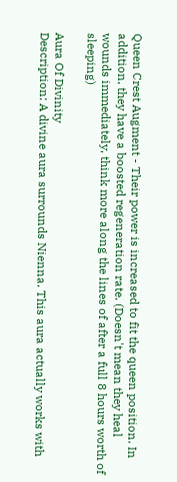Queen Crest Augment - Their power is increased to fit the queen position. In addition, they have a boosted regeneration rate. (Doesn't mean they heal wounds immediately, think more along the lines of after a full 8 hours worth of sleeping)

Aura Of Divinity
Description: A divine aura surrounds Nienna. This aura actually works with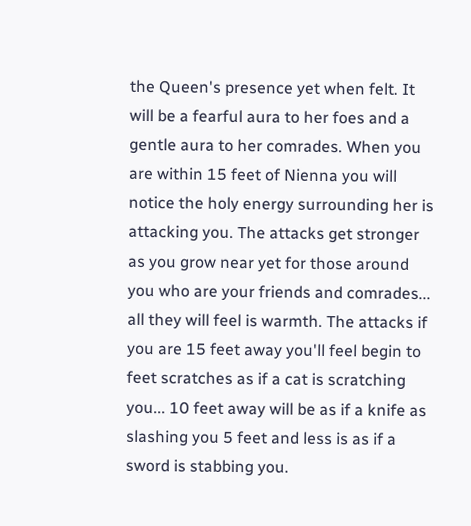the Queen's presence yet when felt. It will be a fearful aura to her foes and a gentle aura to her comrades. When you are within 15 feet of Nienna you will notice the holy energy surrounding her is attacking you. The attacks get stronger as you grow near yet for those around you who are your friends and comrades... all they will feel is warmth. The attacks if you are 15 feet away you'll feel begin to feet scratches as if a cat is scratching you... 10 feet away will be as if a knife as slashing you 5 feet and less is as if a sword is stabbing you.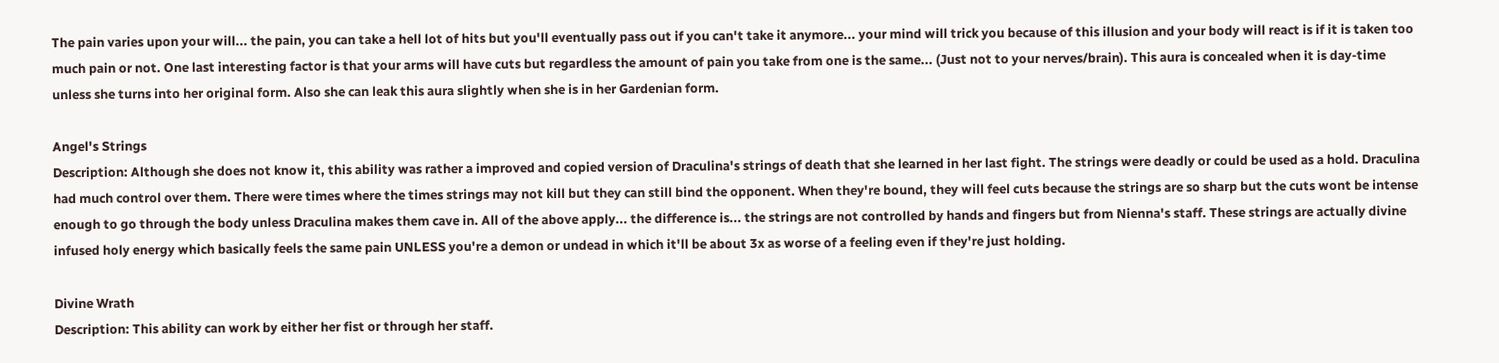The pain varies upon your will... the pain, you can take a hell lot of hits but you'll eventually pass out if you can't take it anymore... your mind will trick you because of this illusion and your body will react is if it is taken too much pain or not. One last interesting factor is that your arms will have cuts but regardless the amount of pain you take from one is the same... (Just not to your nerves/brain). This aura is concealed when it is day-time unless she turns into her original form. Also she can leak this aura slightly when she is in her Gardenian form.

Angel's Strings
Description: Although she does not know it, this ability was rather a improved and copied version of Draculina's strings of death that she learned in her last fight. The strings were deadly or could be used as a hold. Draculina had much control over them. There were times where the times strings may not kill but they can still bind the opponent. When they're bound, they will feel cuts because the strings are so sharp but the cuts wont be intense enough to go through the body unless Draculina makes them cave in. All of the above apply... the difference is... the strings are not controlled by hands and fingers but from Nienna's staff. These strings are actually divine infused holy energy which basically feels the same pain UNLESS you're a demon or undead in which it'll be about 3x as worse of a feeling even if they're just holding.

Divine Wrath
Description: This ability can work by either her fist or through her staff.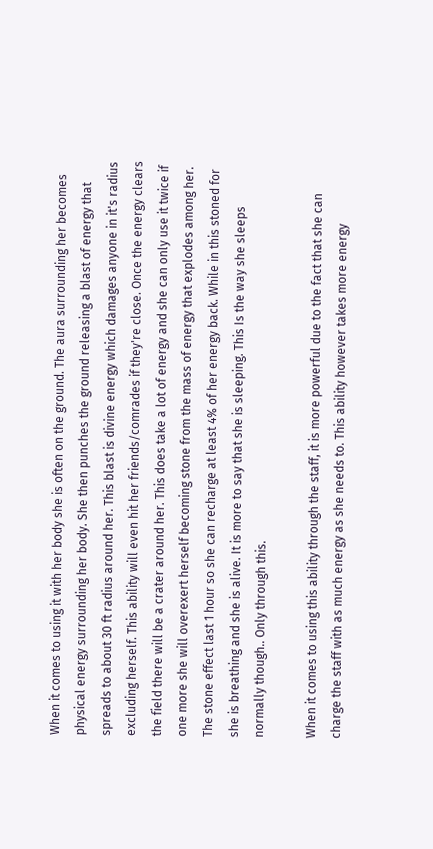When it comes to using it with her body she is often on the ground. The aura surrounding her becomes physical energy surrounding her body. She then punches the ground releasing a blast of energy that spreads to about 30 ft radius around her. This blast is divine energy which damages anyone in it's radius excluding herself. This ability will even hit her friends/comrades if they're close. Once the energy clears the field there will be a crater around her. This does take a lot of energy and she can only use it twice if one more she will overexert herself becoming stone from the mass of energy that explodes among her. The stone effect last 1 hour so she can recharge at least 4% of her energy back. While in this stoned for she is breathing and she is alive. It is more to say that she is sleeping. This Is the way she sleeps normally though.. Only through this.

When it comes to using this ability through the staff, it is more powerful due to the fact that she can charge the staff with as much energy as she needs to. This ability however takes more energy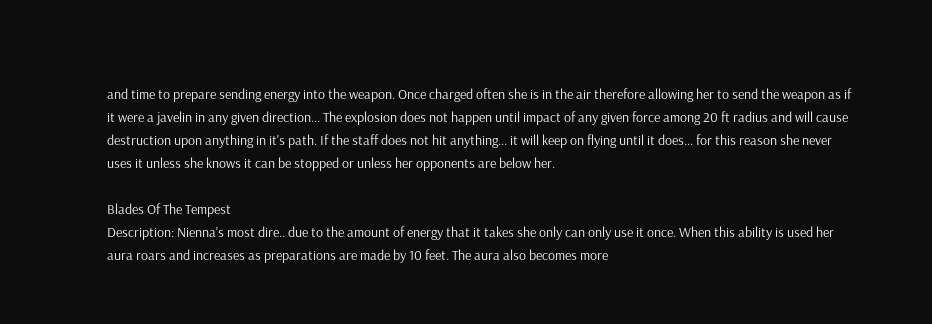and time to prepare sending energy into the weapon. Once charged often she is in the air therefore allowing her to send the weapon as if it were a javelin in any given direction... The explosion does not happen until impact of any given force among 20 ft radius and will cause destruction upon anything in it's path. If the staff does not hit anything... it will keep on flying until it does... for this reason she never uses it unless she knows it can be stopped or unless her opponents are below her.

Blades Of The Tempest
Description: Nienna's most dire.. due to the amount of energy that it takes she only can only use it once. When this ability is used her aura roars and increases as preparations are made by 10 feet. The aura also becomes more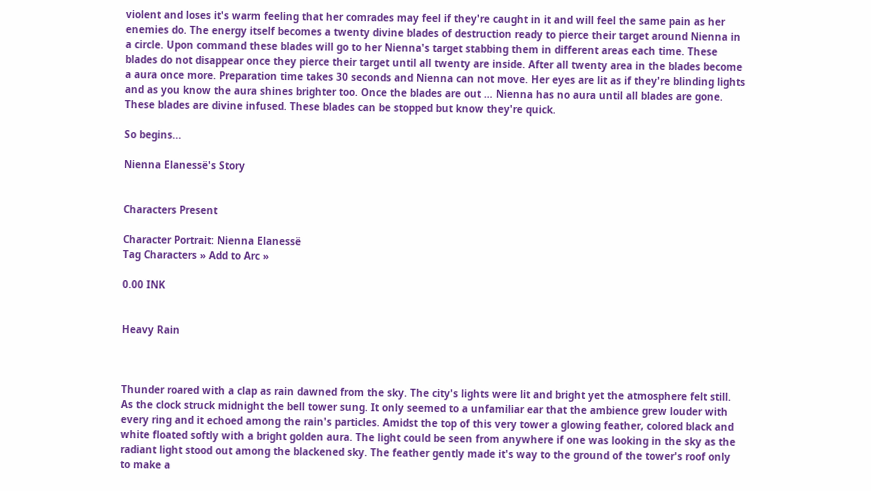violent and loses it's warm feeling that her comrades may feel if they're caught in it and will feel the same pain as her enemies do. The energy itself becomes a twenty divine blades of destruction ready to pierce their target around Nienna in a circle. Upon command these blades will go to her Nienna's target stabbing them in different areas each time. These blades do not disappear once they pierce their target until all twenty are inside. After all twenty area in the blades become a aura once more. Preparation time takes 30 seconds and Nienna can not move. Her eyes are lit as if they're blinding lights and as you know the aura shines brighter too. Once the blades are out … Nienna has no aura until all blades are gone. These blades are divine infused. These blades can be stopped but know they're quick.

So begins...

Nienna Elanessë's Story


Characters Present

Character Portrait: Nienna Elanessë
Tag Characters » Add to Arc »

0.00 INK


Heavy Rain



Thunder roared with a clap as rain dawned from the sky. The city's lights were lit and bright yet the atmosphere felt still. As the clock struck midnight the bell tower sung. It only seemed to a unfamiliar ear that the ambience grew louder with every ring and it echoed among the rain's particles. Amidst the top of this very tower a glowing feather, colored black and white floated softly with a bright golden aura. The light could be seen from anywhere if one was looking in the sky as the radiant light stood out among the blackened sky. The feather gently made it's way to the ground of the tower's roof only to make a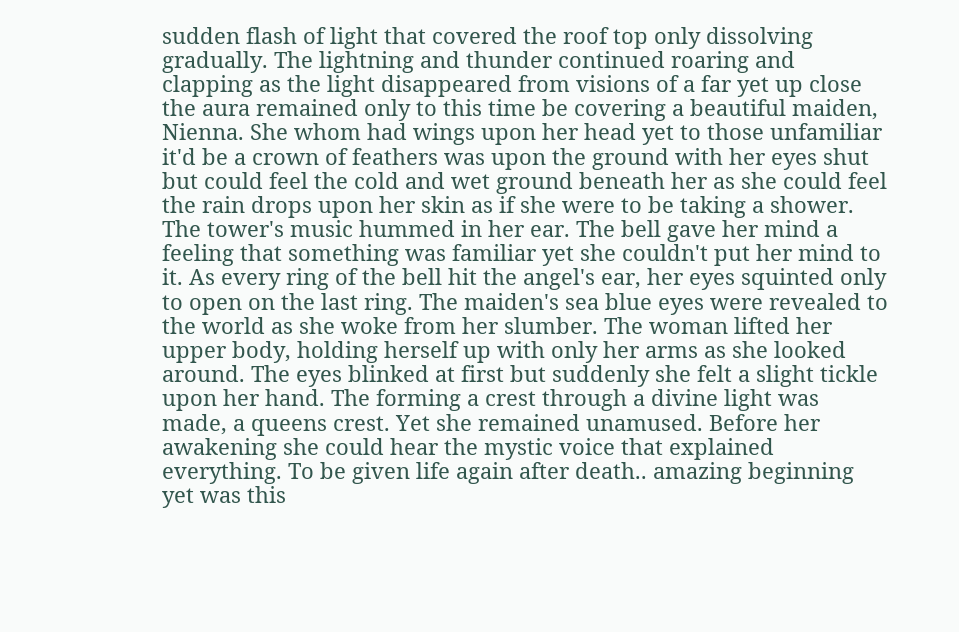sudden flash of light that covered the roof top only dissolving gradually. The lightning and thunder continued roaring and clapping as the light disappeared from visions of a far yet up close the aura remained only to this time be covering a beautiful maiden, Nienna. She whom had wings upon her head yet to those unfamiliar it'd be a crown of feathers was upon the ground with her eyes shut but could feel the cold and wet ground beneath her as she could feel the rain drops upon her skin as if she were to be taking a shower. The tower's music hummed in her ear. The bell gave her mind a feeling that something was familiar yet she couldn't put her mind to it. As every ring of the bell hit the angel's ear, her eyes squinted only to open on the last ring. The maiden's sea blue eyes were revealed to the world as she woke from her slumber. The woman lifted her upper body, holding herself up with only her arms as she looked around. The eyes blinked at first but suddenly she felt a slight tickle upon her hand. The forming a crest through a divine light was made, a queens crest. Yet she remained unamused. Before her awakening she could hear the mystic voice that explained everything. To be given life again after death.. amazing beginning yet was this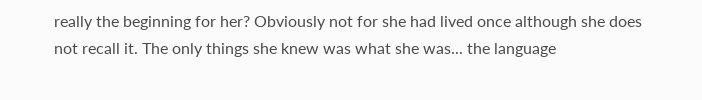really the beginning for her? Obviously not for she had lived once although she does not recall it. The only things she knew was what she was... the language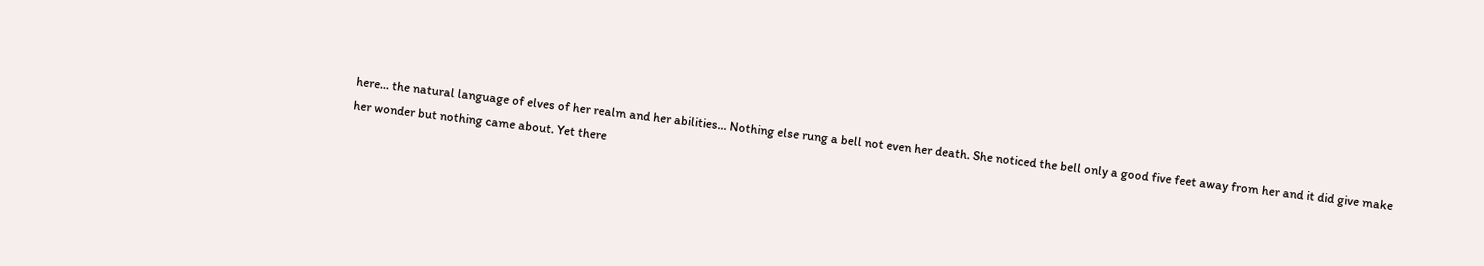here... the natural language of elves of her realm and her abilities... Nothing else rung a bell not even her death. She noticed the bell only a good five feet away from her and it did give make her wonder but nothing came about. Yet there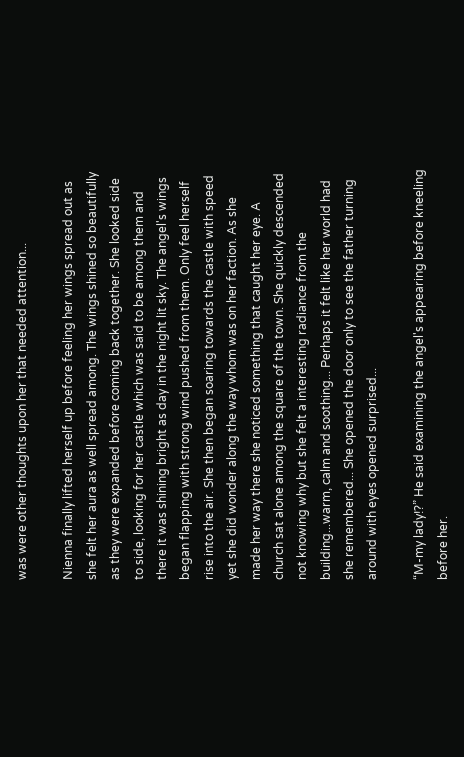was were other thoughts upon her that needed attention...

Nienna finally lifted herself up before feeling her wings spread out as she felt her aura as well spread among. The wings shined so beautifully as they were expanded before coming back together. She looked side to side, looking for her castle which was said to be among them and there it was shining bright as day in the night lit sky. The angel's wings began flapping with strong wind pushed from them. Only feel herself rise into the air. She then began soaring towards the castle with speed yet she did wonder along the way whom was on her faction. As she made her way there she noticed something that caught her eye. A church sat alone among the square of the town. She quickly descended not knowing why but she felt a interesting radiance from the building...warm, calm and soothing... Perhaps it felt like her world had she remembered... She opened the door only to see the father turning around with eyes opened surprised...

“M-my lady!?” He said examining the angel's appearing before kneeling before her.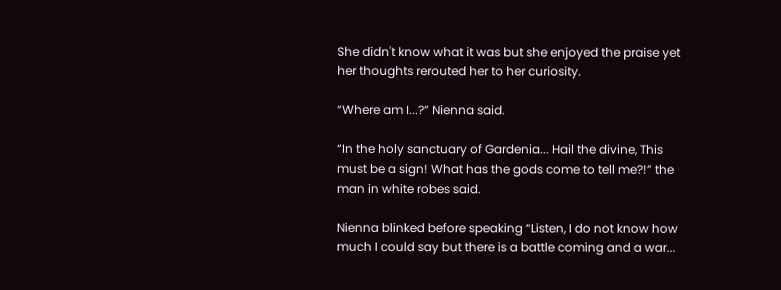She didn't know what it was but she enjoyed the praise yet her thoughts rerouted her to her curiosity.

“Where am I...?” Nienna said.

“In the holy sanctuary of Gardenia... Hail the divine, This must be a sign! What has the gods come to tell me?!” the man in white robes said.

Nienna blinked before speaking “Listen, I do not know how much I could say but there is a battle coming and a war...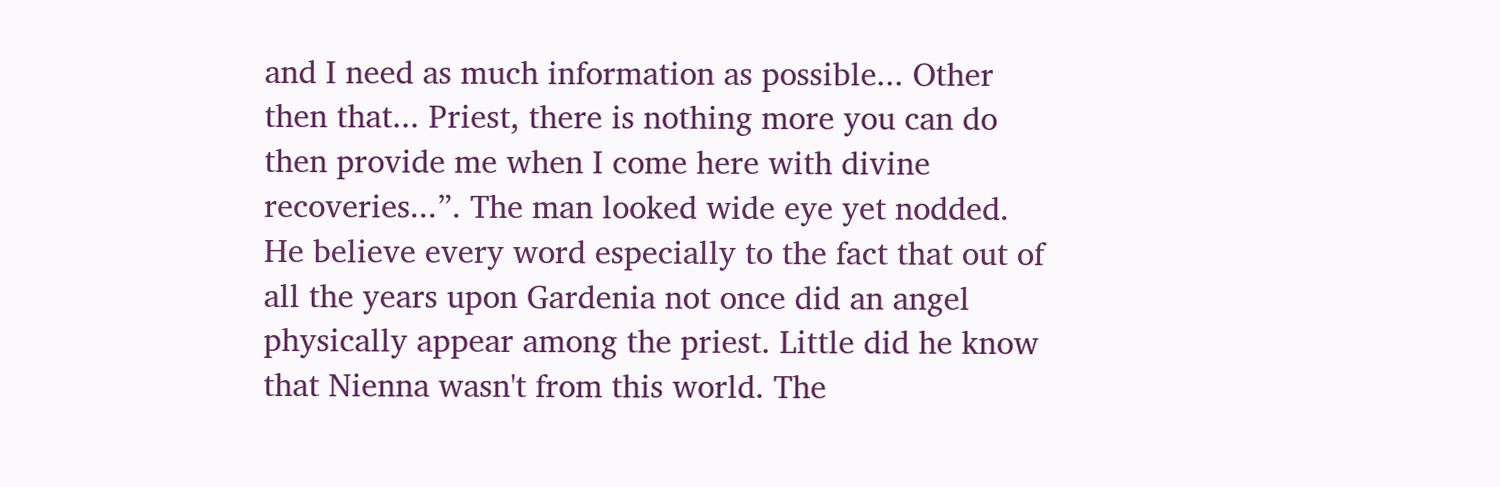and I need as much information as possible... Other then that... Priest, there is nothing more you can do then provide me when I come here with divine recoveries...”. The man looked wide eye yet nodded. He believe every word especially to the fact that out of all the years upon Gardenia not once did an angel physically appear among the priest. Little did he know that Nienna wasn't from this world. The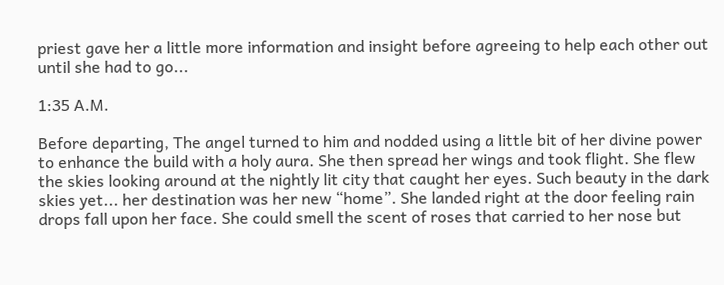priest gave her a little more information and insight before agreeing to help each other out until she had to go...

1:35 A.M.

Before departing, The angel turned to him and nodded using a little bit of her divine power to enhance the build with a holy aura. She then spread her wings and took flight. She flew the skies looking around at the nightly lit city that caught her eyes. Such beauty in the dark skies yet... her destination was her new “home”. She landed right at the door feeling rain drops fall upon her face. She could smell the scent of roses that carried to her nose but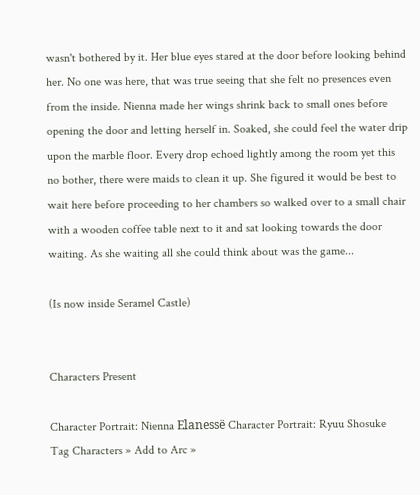wasn't bothered by it. Her blue eyes stared at the door before looking behind her. No one was here, that was true seeing that she felt no presences even from the inside. Nienna made her wings shrink back to small ones before opening the door and letting herself in. Soaked, she could feel the water drip upon the marble floor. Every drop echoed lightly among the room yet this no bother, there were maids to clean it up. She figured it would be best to wait here before proceeding to her chambers so walked over to a small chair with a wooden coffee table next to it and sat looking towards the door waiting. As she waiting all she could think about was the game...

(Is now inside Seramel Castle)


Characters Present

Character Portrait: Nienna Elanessë Character Portrait: Ryuu Shosuke
Tag Characters » Add to Arc »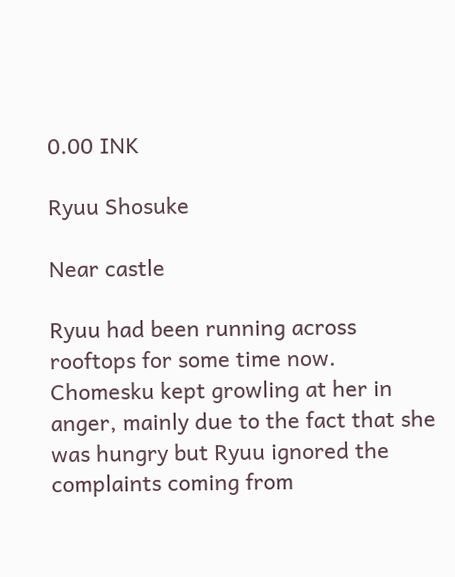0.00 INK

Ryuu Shosuke

Near castle

Ryuu had been running across rooftops for some time now. Chomesku kept growling at her in anger, mainly due to the fact that she was hungry but Ryuu ignored the complaints coming from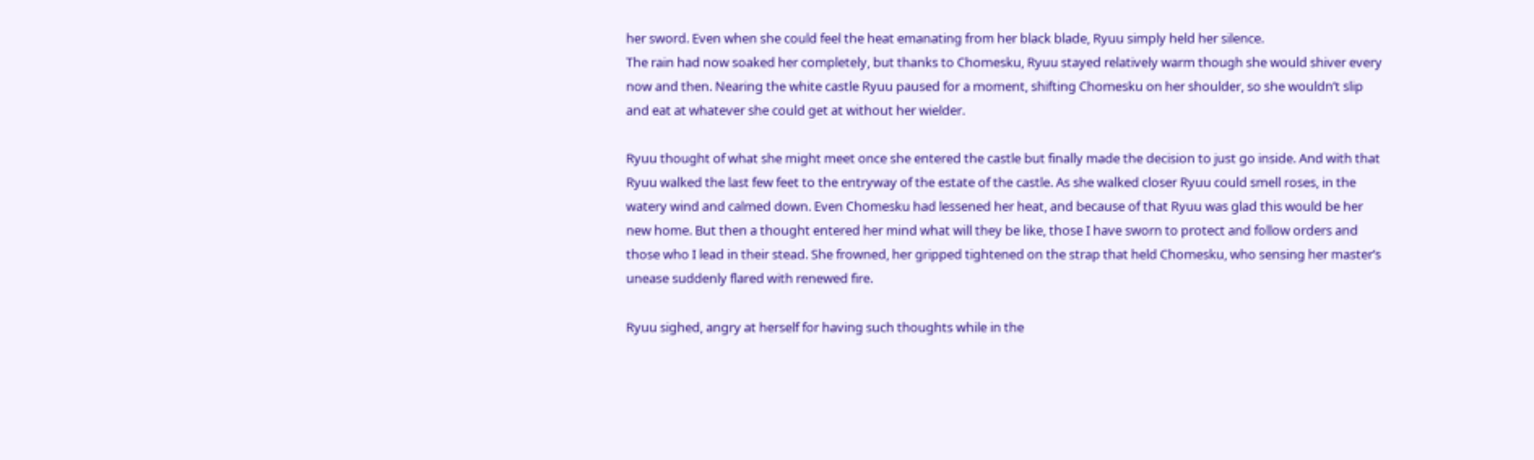her sword. Even when she could feel the heat emanating from her black blade, Ryuu simply held her silence.
The rain had now soaked her completely, but thanks to Chomesku, Ryuu stayed relatively warm though she would shiver every now and then. Nearing the white castle Ryuu paused for a moment, shifting Chomesku on her shoulder, so she wouldn’t slip and eat at whatever she could get at without her wielder.

Ryuu thought of what she might meet once she entered the castle but finally made the decision to just go inside. And with that Ryuu walked the last few feet to the entryway of the estate of the castle. As she walked closer Ryuu could smell roses, in the watery wind and calmed down. Even Chomesku had lessened her heat, and because of that Ryuu was glad this would be her new home. But then a thought entered her mind what will they be like, those I have sworn to protect and follow orders and those who I lead in their stead. She frowned, her gripped tightened on the strap that held Chomesku, who sensing her master’s unease suddenly flared with renewed fire.

Ryuu sighed, angry at herself for having such thoughts while in the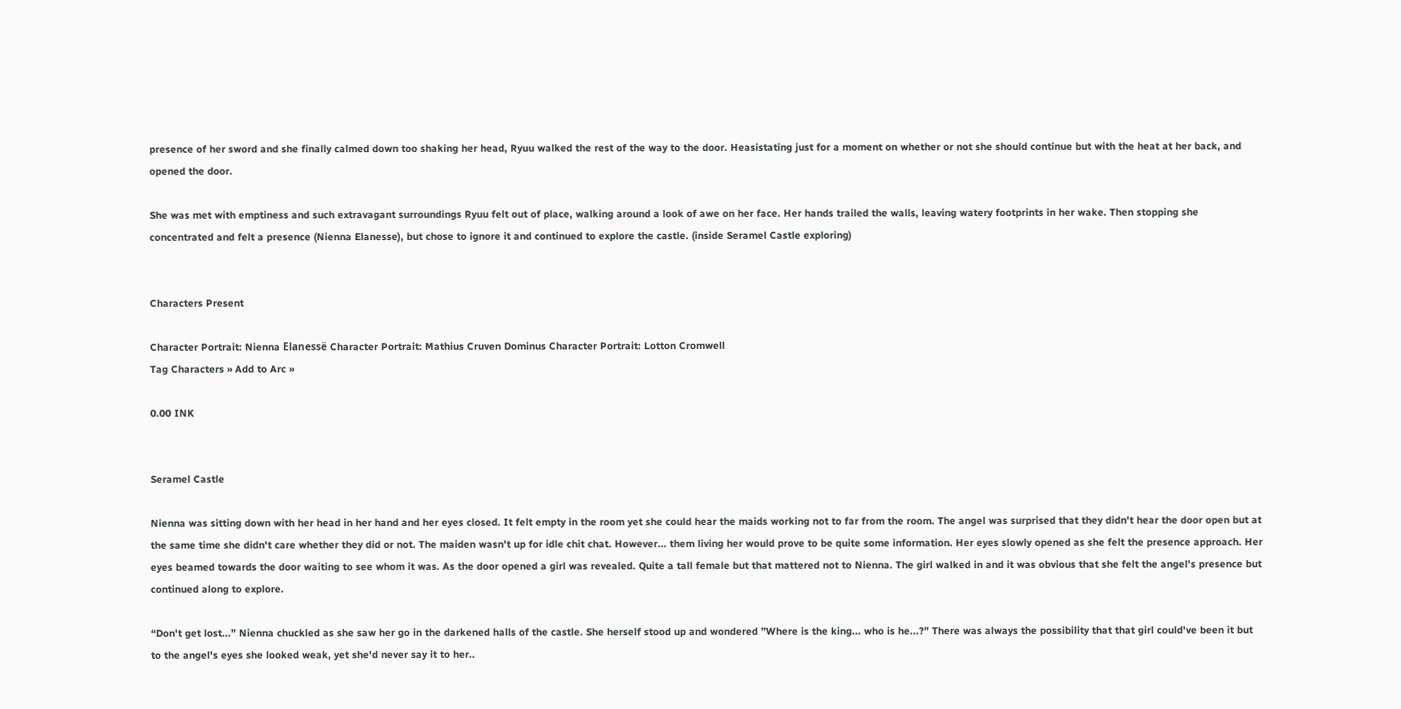presence of her sword and she finally calmed down too shaking her head, Ryuu walked the rest of the way to the door. Heasistating just for a moment on whether or not she should continue but with the heat at her back, and opened the door.

She was met with emptiness and such extravagant surroundings Ryuu felt out of place, walking around a look of awe on her face. Her hands trailed the walls, leaving watery footprints in her wake. Then stopping she concentrated and felt a presence (Nienna Elanesse), but chose to ignore it and continued to explore the castle. (inside Seramel Castle exploring)


Characters Present

Character Portrait: Nienna Elanessë Character Portrait: Mathius Cruven Dominus Character Portrait: Lotton Cromwell
Tag Characters » Add to Arc »

0.00 INK


Seramel Castle

Nienna was sitting down with her head in her hand and her eyes closed. It felt empty in the room yet she could hear the maids working not to far from the room. The angel was surprised that they didn't hear the door open but at the same time she didn't care whether they did or not. The maiden wasn't up for idle chit chat. However... them living her would prove to be quite some information. Her eyes slowly opened as she felt the presence approach. Her eyes beamed towards the door waiting to see whom it was. As the door opened a girl was revealed. Quite a tall female but that mattered not to Nienna. The girl walked in and it was obvious that she felt the angel's presence but continued along to explore.

“Don't get lost...” Nienna chuckled as she saw her go in the darkened halls of the castle. She herself stood up and wondered ”Where is the king... who is he...?” There was always the possibility that that girl could've been it but to the angel's eyes she looked weak, yet she'd never say it to her..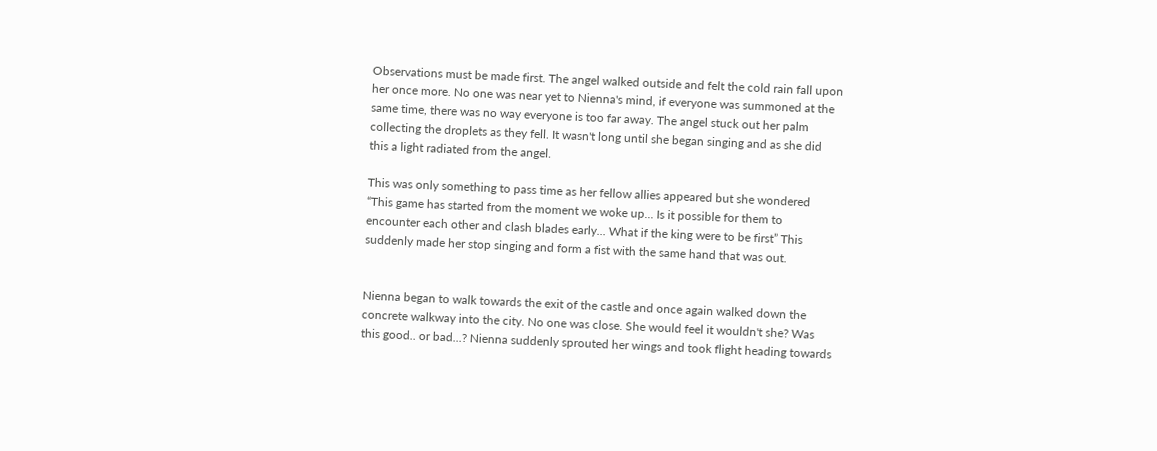Observations must be made first. The angel walked outside and felt the cold rain fall upon her once more. No one was near yet to Nienna's mind, if everyone was summoned at the same time, there was no way everyone is too far away. The angel stuck out her palm collecting the droplets as they fell. It wasn't long until she began singing and as she did this a light radiated from the angel.

This was only something to pass time as her fellow allies appeared but she wondered “This game has started from the moment we woke up... Is it possible for them to encounter each other and clash blades early... What if the king were to be first” This suddenly made her stop singing and form a fist with the same hand that was out.


Nienna began to walk towards the exit of the castle and once again walked down the concrete walkway into the city. No one was close. She would feel it wouldn't she? Was this good.. or bad...? Nienna suddenly sprouted her wings and took flight heading towards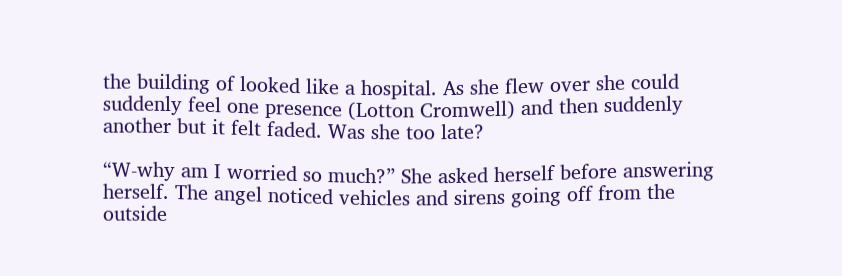the building of looked like a hospital. As she flew over she could suddenly feel one presence (Lotton Cromwell) and then suddenly another but it felt faded. Was she too late?

“W-why am I worried so much?” She asked herself before answering herself. The angel noticed vehicles and sirens going off from the outside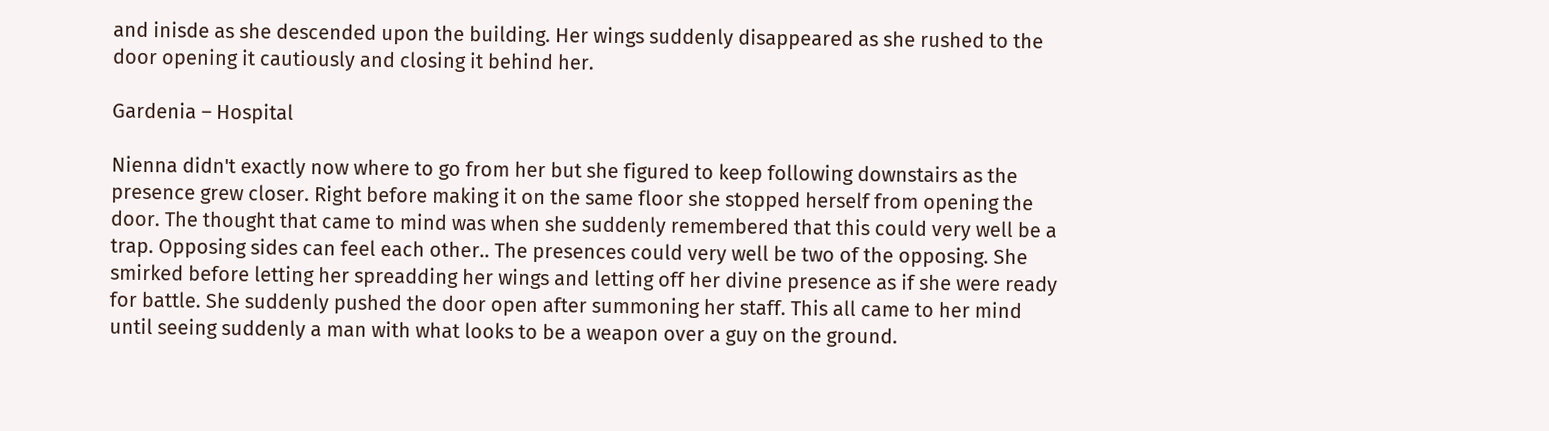and inisde as she descended upon the building. Her wings suddenly disappeared as she rushed to the door opening it cautiously and closing it behind her.

Gardenia – Hospital

Nienna didn't exactly now where to go from her but she figured to keep following downstairs as the presence grew closer. Right before making it on the same floor she stopped herself from opening the door. The thought that came to mind was when she suddenly remembered that this could very well be a trap. Opposing sides can feel each other.. The presences could very well be two of the opposing. She smirked before letting her spreadding her wings and letting off her divine presence as if she were ready for battle. She suddenly pushed the door open after summoning her staff. This all came to her mind until seeing suddenly a man with what looks to be a weapon over a guy on the ground.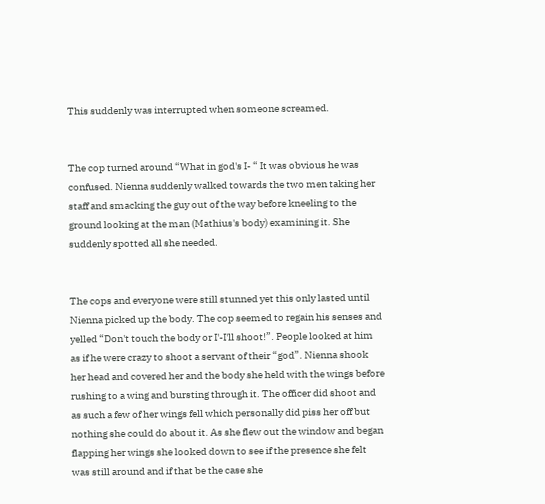This suddenly was interrupted when someone screamed.


The cop turned around “What in god's I- “ It was obvious he was confused. Nienna suddenly walked towards the two men taking her staff and smacking the guy out of the way before kneeling to the ground looking at the man (Mathius's body) examining it. She suddenly spotted all she needed.


The cops and everyone were still stunned yet this only lasted until Nienna picked up the body. The cop seemed to regain his senses and yelled “Don't touch the body or I'-I'll shoot!”. People looked at him as if he were crazy to shoot a servant of their “god”. Nienna shook her head and covered her and the body she held with the wings before rushing to a wing and bursting through it. The officer did shoot and as such a few of her wings fell which personally did piss her off but nothing she could do about it. As she flew out the window and began flapping her wings she looked down to see if the presence she felt was still around and if that be the case she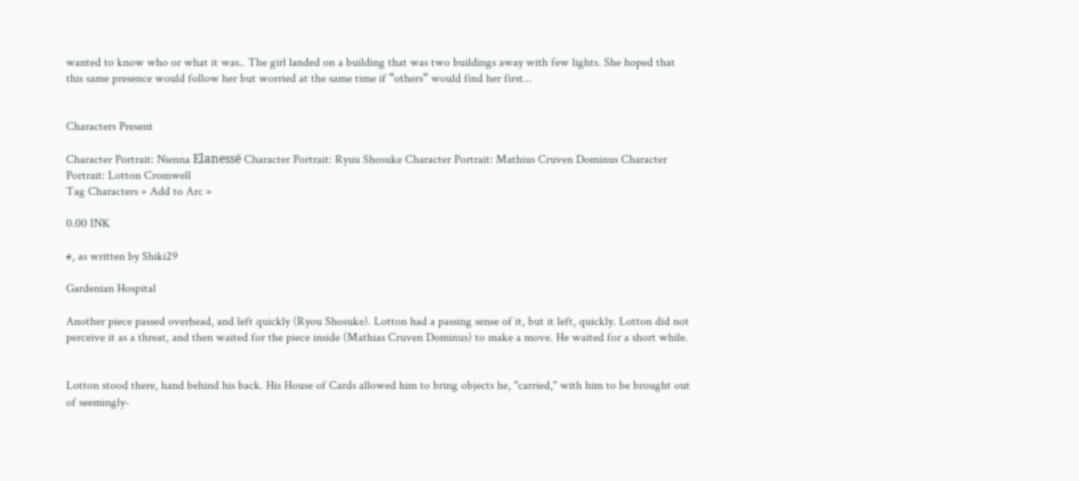wanted to know who or what it was.. The girl landed on a building that was two buildings away with few lights. She hoped that this same presence would follow her but worried at the same time if “others” would find her first...


Characters Present

Character Portrait: Nienna Elanessë Character Portrait: Ryuu Shosuke Character Portrait: Mathius Cruven Dominus Character Portrait: Lotton Cromwell
Tag Characters » Add to Arc »

0.00 INK

#, as written by Shiki29

Gardenian Hospital

Another piece passed overhead, and left quickly (Ryou Shosuke). Lotton had a passing sense of it, but it left, quickly. Lotton did not perceive it as a threat, and then waited for the piece inside (Mathias Cruven Dominus) to make a move. He waited for a short while.


Lotton stood there, hand behind his back. His House of Cards allowed him to bring objects he, "carried," with him to be brought out of seemingly-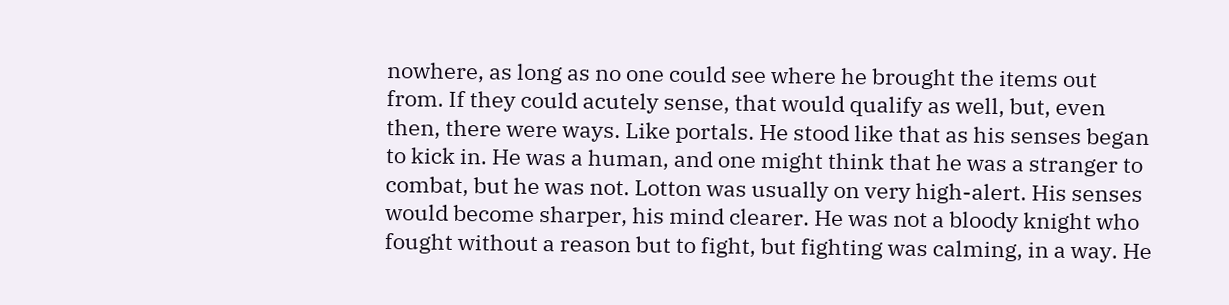nowhere, as long as no one could see where he brought the items out from. If they could acutely sense, that would qualify as well, but, even then, there were ways. Like portals. He stood like that as his senses began to kick in. He was a human, and one might think that he was a stranger to combat, but he was not. Lotton was usually on very high-alert. His senses would become sharper, his mind clearer. He was not a bloody knight who fought without a reason but to fight, but fighting was calming, in a way. He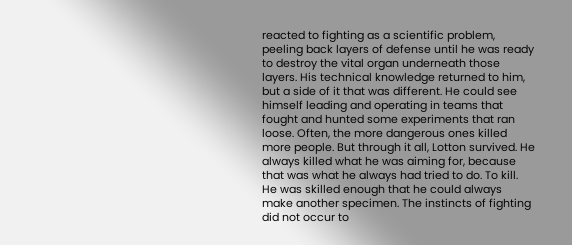reacted to fighting as a scientific problem, peeling back layers of defense until he was ready to destroy the vital organ underneath those layers. His technical knowledge returned to him, but a side of it that was different. He could see himself leading and operating in teams that fought and hunted some experiments that ran loose. Often, the more dangerous ones killed more people. But through it all, Lotton survived. He always killed what he was aiming for, because that was what he always had tried to do. To kill. He was skilled enough that he could always make another specimen. The instincts of fighting did not occur to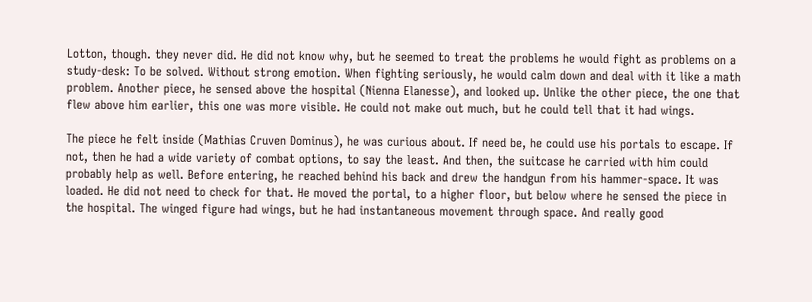Lotton, though. they never did. He did not know why, but he seemed to treat the problems he would fight as problems on a study-desk: To be solved. Without strong emotion. When fighting seriously, he would calm down and deal with it like a math problem. Another piece, he sensed above the hospital (Nienna Elanesse), and looked up. Unlike the other piece, the one that flew above him earlier, this one was more visible. He could not make out much, but he could tell that it had wings.

The piece he felt inside (Mathias Cruven Dominus), he was curious about. If need be, he could use his portals to escape. If not, then he had a wide variety of combat options, to say the least. And then, the suitcase he carried with him could probably help as well. Before entering, he reached behind his back and drew the handgun from his hammer-space. It was loaded. He did not need to check for that. He moved the portal, to a higher floor, but below where he sensed the piece in the hospital. The winged figure had wings, but he had instantaneous movement through space. And really good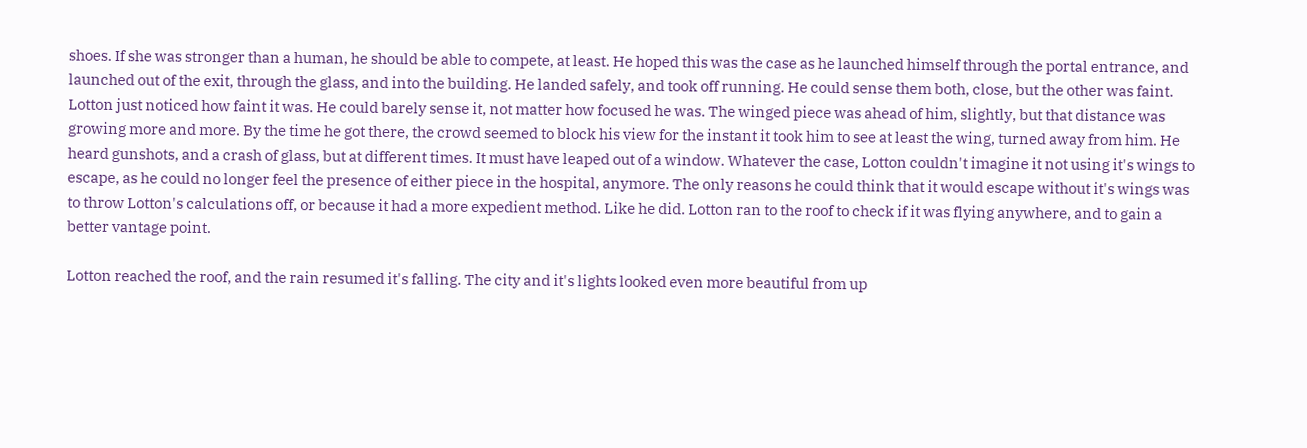shoes. If she was stronger than a human, he should be able to compete, at least. He hoped this was the case as he launched himself through the portal entrance, and launched out of the exit, through the glass, and into the building. He landed safely, and took off running. He could sense them both, close, but the other was faint. Lotton just noticed how faint it was. He could barely sense it, not matter how focused he was. The winged piece was ahead of him, slightly, but that distance was growing more and more. By the time he got there, the crowd seemed to block his view for the instant it took him to see at least the wing, turned away from him. He heard gunshots, and a crash of glass, but at different times. It must have leaped out of a window. Whatever the case, Lotton couldn't imagine it not using it's wings to escape, as he could no longer feel the presence of either piece in the hospital, anymore. The only reasons he could think that it would escape without it's wings was to throw Lotton's calculations off, or because it had a more expedient method. Like he did. Lotton ran to the roof to check if it was flying anywhere, and to gain a better vantage point.

Lotton reached the roof, and the rain resumed it's falling. The city and it's lights looked even more beautiful from up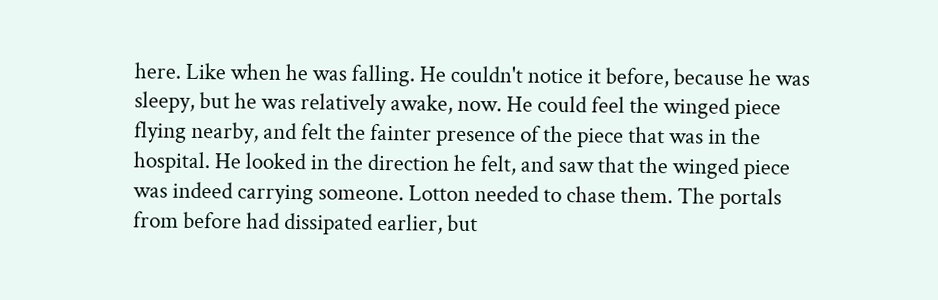here. Like when he was falling. He couldn't notice it before, because he was sleepy, but he was relatively awake, now. He could feel the winged piece flying nearby, and felt the fainter presence of the piece that was in the hospital. He looked in the direction he felt, and saw that the winged piece was indeed carrying someone. Lotton needed to chase them. The portals from before had dissipated earlier, but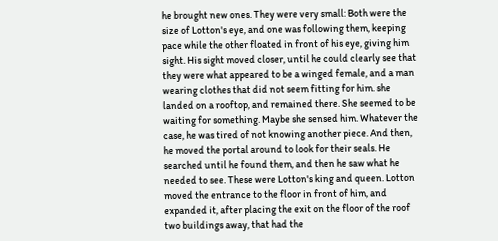he brought new ones. They were very small: Both were the size of Lotton's eye, and one was following them, keeping pace while the other floated in front of his eye, giving him sight. His sight moved closer, until he could clearly see that they were what appeared to be a winged female, and a man wearing clothes that did not seem fitting for him. she landed on a rooftop, and remained there. She seemed to be waiting for something. Maybe she sensed him. Whatever the case, he was tired of not knowing another piece. And then, he moved the portal around to look for their seals. He searched until he found them, and then he saw what he needed to see. These were Lotton's king and queen. Lotton moved the entrance to the floor in front of him, and expanded it, after placing the exit on the floor of the roof two buildings away, that had the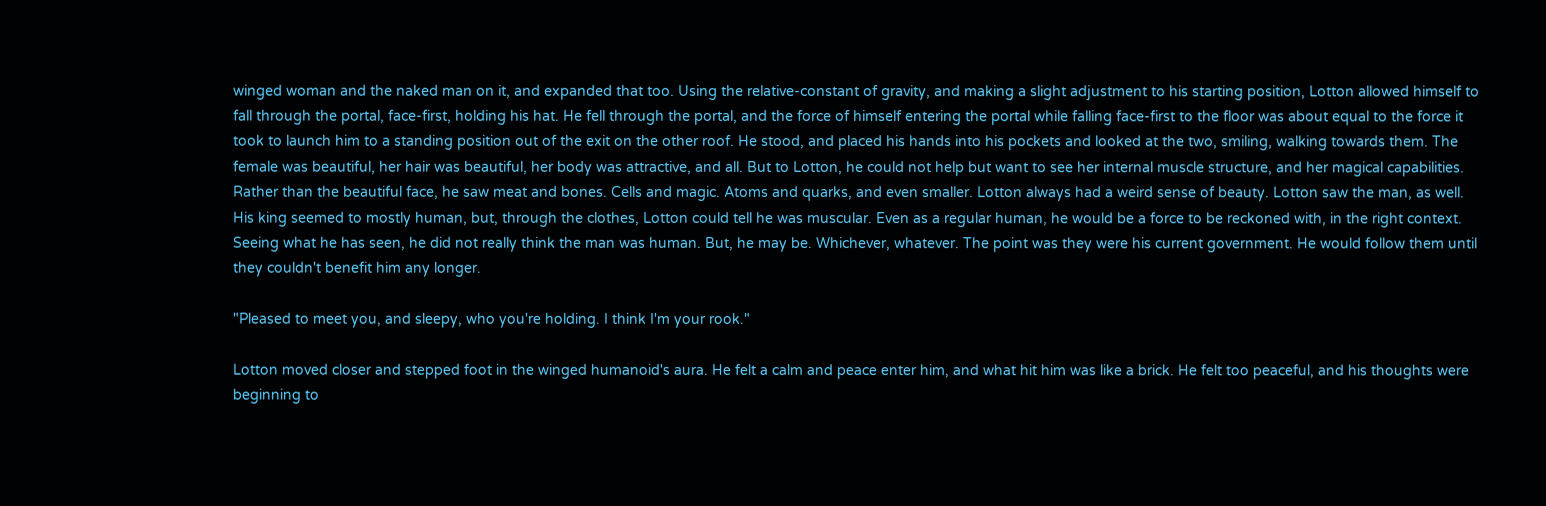winged woman and the naked man on it, and expanded that too. Using the relative-constant of gravity, and making a slight adjustment to his starting position, Lotton allowed himself to fall through the portal, face-first, holding his hat. He fell through the portal, and the force of himself entering the portal while falling face-first to the floor was about equal to the force it took to launch him to a standing position out of the exit on the other roof. He stood, and placed his hands into his pockets and looked at the two, smiling, walking towards them. The female was beautiful, her hair was beautiful, her body was attractive, and all. But to Lotton, he could not help but want to see her internal muscle structure, and her magical capabilities. Rather than the beautiful face, he saw meat and bones. Cells and magic. Atoms and quarks, and even smaller. Lotton always had a weird sense of beauty. Lotton saw the man, as well. His king seemed to mostly human, but, through the clothes, Lotton could tell he was muscular. Even as a regular human, he would be a force to be reckoned with, in the right context. Seeing what he has seen, he did not really think the man was human. But, he may be. Whichever, whatever. The point was they were his current government. He would follow them until they couldn't benefit him any longer.

"Pleased to meet you, and sleepy, who you're holding. I think I'm your rook."

Lotton moved closer and stepped foot in the winged humanoid's aura. He felt a calm and peace enter him, and what hit him was like a brick. He felt too peaceful, and his thoughts were beginning to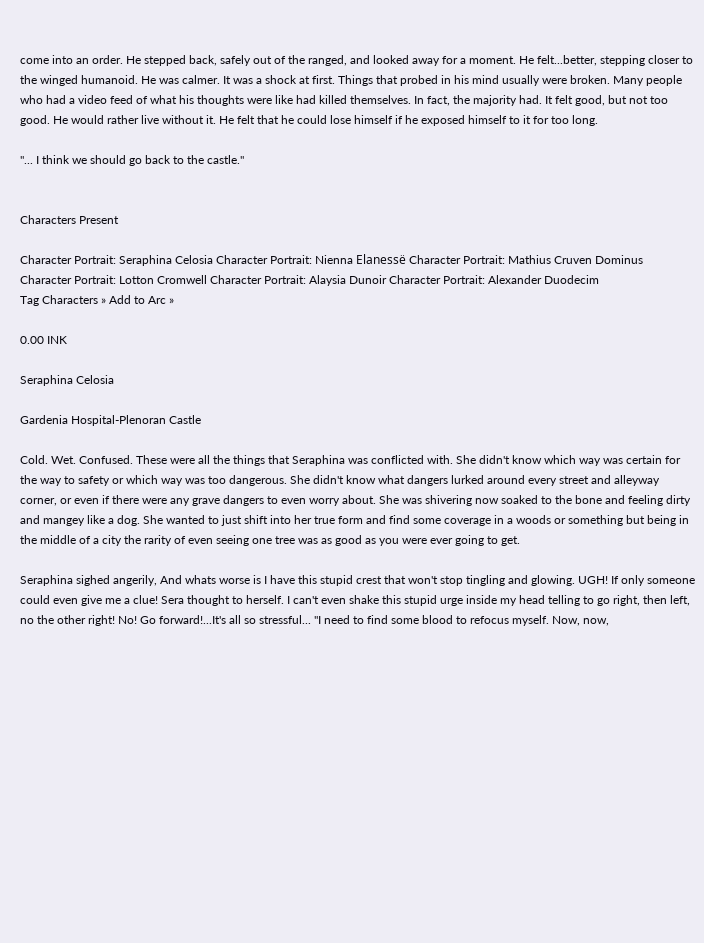come into an order. He stepped back, safely out of the ranged, and looked away for a moment. He felt...better, stepping closer to the winged humanoid. He was calmer. It was a shock at first. Things that probed in his mind usually were broken. Many people who had a video feed of what his thoughts were like had killed themselves. In fact, the majority had. It felt good, but not too good. He would rather live without it. He felt that he could lose himself if he exposed himself to it for too long.

"... I think we should go back to the castle."


Characters Present

Character Portrait: Seraphina Celosia Character Portrait: Nienna Elanessë Character Portrait: Mathius Cruven Dominus Character Portrait: Lotton Cromwell Character Portrait: Alaysia Dunoir Character Portrait: Alexander Duodecim
Tag Characters » Add to Arc »

0.00 INK

Seraphina Celosia

Gardenia Hospital-Plenoran Castle

Cold. Wet. Confused. These were all the things that Seraphina was conflicted with. She didn't know which way was certain for the way to safety or which way was too dangerous. She didn't know what dangers lurked around every street and alleyway corner, or even if there were any grave dangers to even worry about. She was shivering now soaked to the bone and feeling dirty and mangey like a dog. She wanted to just shift into her true form and find some coverage in a woods or something but being in the middle of a city the rarity of even seeing one tree was as good as you were ever going to get.

Seraphina sighed angerily, And whats worse is I have this stupid crest that won't stop tingling and glowing. UGH! If only someone could even give me a clue! Sera thought to herself. I can't even shake this stupid urge inside my head telling to go right, then left, no the other right! No! Go forward!...It's all so stressful... "I need to find some blood to refocus myself. Now, now,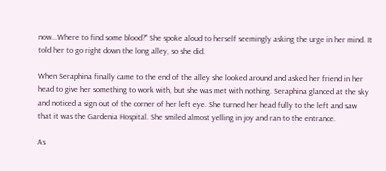now...Where to find some blood?" She spoke aloud to herself seemingly asking the urge in her mind. It told her to go right down the long alley, so she did.

When Seraphina finally came to the end of the alley she looked around and asked her friend in her head to give her something to work with, but she was met with nothing. Seraphina glanced at the sky and noticed a sign out of the corner of her left eye. She turned her head fully to the left and saw that it was the Gardenia Hospital. She smiled almost yelling in joy and ran to the entrance.

As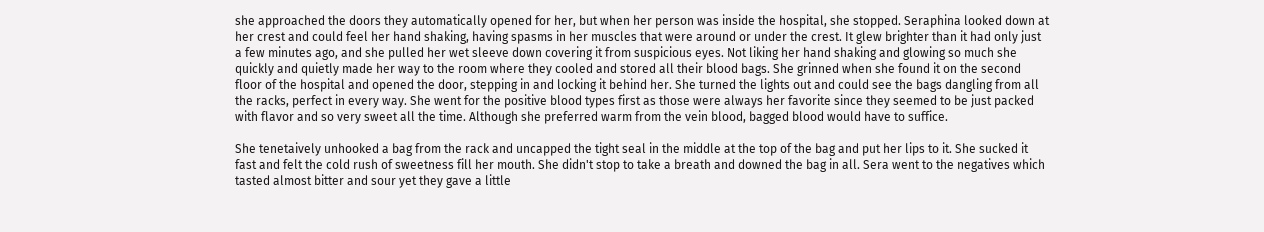she approached the doors they automatically opened for her, but when her person was inside the hospital, she stopped. Seraphina looked down at her crest and could feel her hand shaking, having spasms in her muscles that were around or under the crest. It glew brighter than it had only just a few minutes ago, and she pulled her wet sleeve down covering it from suspicious eyes. Not liking her hand shaking and glowing so much she quickly and quietly made her way to the room where they cooled and stored all their blood bags. She grinned when she found it on the second floor of the hospital and opened the door, stepping in and locking it behind her. She turned the lights out and could see the bags dangling from all the racks, perfect in every way. She went for the positive blood types first as those were always her favorite since they seemed to be just packed with flavor and so very sweet all the time. Although she preferred warm from the vein blood, bagged blood would have to suffice.

She tenetaively unhooked a bag from the rack and uncapped the tight seal in the middle at the top of the bag and put her lips to it. She sucked it fast and felt the cold rush of sweetness fill her mouth. She didn't stop to take a breath and downed the bag in all. Sera went to the negatives which tasted almost bitter and sour yet they gave a little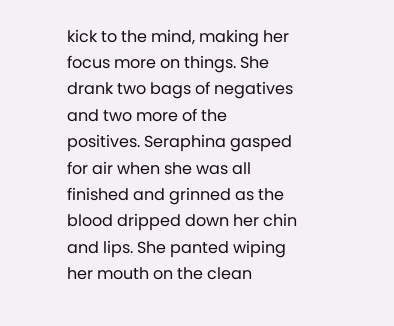kick to the mind, making her focus more on things. She drank two bags of negatives and two more of the positives. Seraphina gasped for air when she was all finished and grinned as the blood dripped down her chin and lips. She panted wiping her mouth on the clean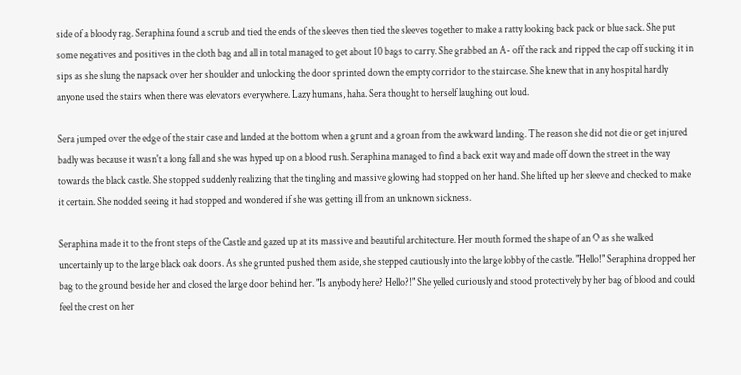side of a bloody rag. Seraphina found a scrub and tied the ends of the sleeves then tied the sleeves together to make a ratty looking back pack or blue sack. She put some negatives and positives in the cloth bag and all in total managed to get about 10 bags to carry. She grabbed an A- off the rack and ripped the cap off sucking it in sips as she slung the napsack over her shoulder and unlocking the door sprinted down the empty corridor to the staircase. She knew that in any hospital hardly anyone used the stairs when there was elevators everywhere. Lazy humans, haha. Sera thought to herself laughing out loud.

Sera jumped over the edge of the stair case and landed at the bottom when a grunt and a groan from the awkward landing. The reason she did not die or get injured badly was because it wasn't a long fall and she was hyped up on a blood rush. Seraphina managed to find a back exit way and made off down the street in the way towards the black castle. She stopped suddenly realizing that the tingling and massive glowing had stopped on her hand. She lifted up her sleeve and checked to make it certain. She nodded seeing it had stopped and wondered if she was getting ill from an unknown sickness.

Seraphina made it to the front steps of the Castle and gazed up at its massive and beautiful architecture. Her mouth formed the shape of an O as she walked uncertainly up to the large black oak doors. As she grunted pushed them aside, she stepped cautiously into the large lobby of the castle. "Hello!" Seraphina dropped her bag to the ground beside her and closed the large door behind her. "Is anybody here? Hello?!" She yelled curiously and stood protectively by her bag of blood and could feel the crest on her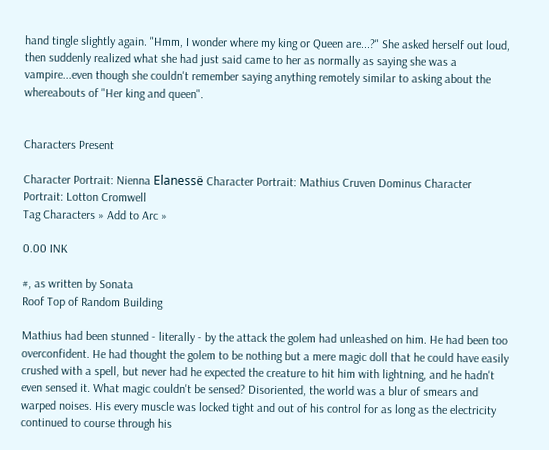hand tingle slightly again. "Hmm, I wonder where my king or Queen are...?" She asked herself out loud, then suddenly realized what she had just said came to her as normally as saying she was a vampire...even though she couldn't remember saying anything remotely similar to asking about the whereabouts of "Her king and queen".


Characters Present

Character Portrait: Nienna Elanessë Character Portrait: Mathius Cruven Dominus Character Portrait: Lotton Cromwell
Tag Characters » Add to Arc »

0.00 INK

#, as written by Sonata
Roof Top of Random Building

Mathius had been stunned - literally - by the attack the golem had unleashed on him. He had been too overconfident. He had thought the golem to be nothing but a mere magic doll that he could have easily crushed with a spell, but never had he expected the creature to hit him with lightning, and he hadn't even sensed it. What magic couldn't be sensed? Disoriented, the world was a blur of smears and warped noises. His every muscle was locked tight and out of his control for as long as the electricity continued to course through his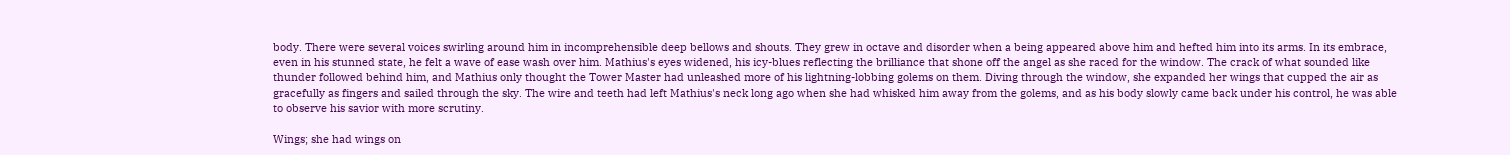body. There were several voices swirling around him in incomprehensible deep bellows and shouts. They grew in octave and disorder when a being appeared above him and hefted him into its arms. In its embrace, even in his stunned state, he felt a wave of ease wash over him. Mathius's eyes widened, his icy-blues reflecting the brilliance that shone off the angel as she raced for the window. The crack of what sounded like thunder followed behind him, and Mathius only thought the Tower Master had unleashed more of his lightning-lobbing golems on them. Diving through the window, she expanded her wings that cupped the air as gracefully as fingers and sailed through the sky. The wire and teeth had left Mathius's neck long ago when she had whisked him away from the golems, and as his body slowly came back under his control, he was able to observe his savior with more scrutiny.

Wings; she had wings on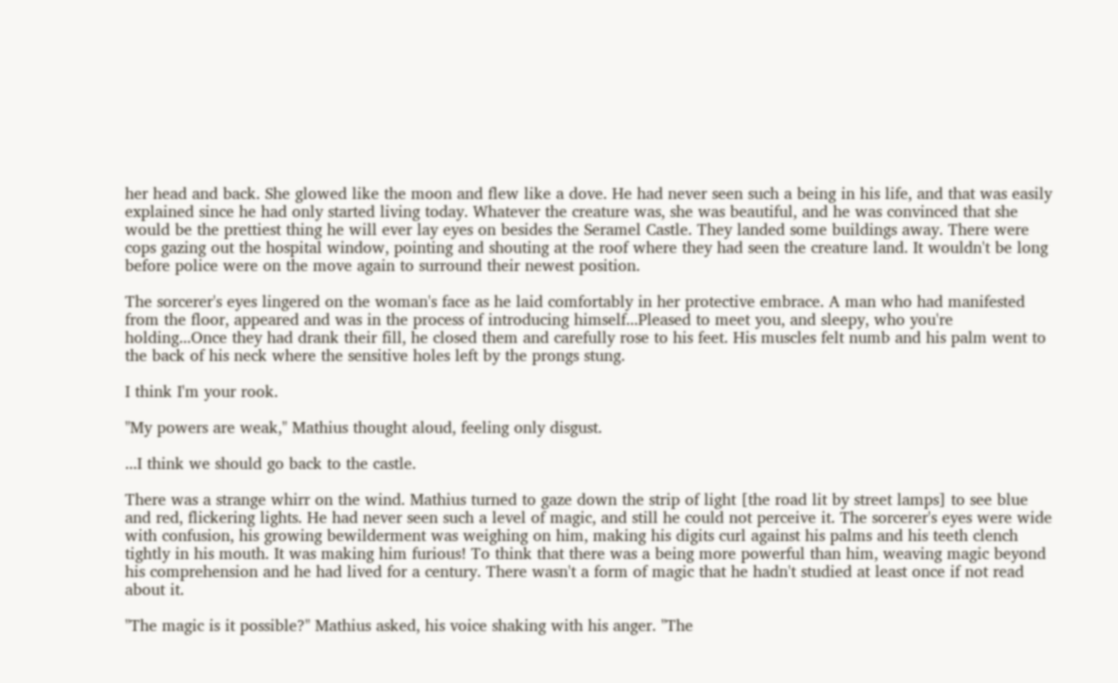her head and back. She glowed like the moon and flew like a dove. He had never seen such a being in his life, and that was easily explained since he had only started living today. Whatever the creature was, she was beautiful, and he was convinced that she would be the prettiest thing he will ever lay eyes on besides the Seramel Castle. They landed some buildings away. There were cops gazing out the hospital window, pointing and shouting at the roof where they had seen the creature land. It wouldn't be long before police were on the move again to surround their newest position.

The sorcerer's eyes lingered on the woman's face as he laid comfortably in her protective embrace. A man who had manifested from the floor, appeared and was in the process of introducing himself...Pleased to meet you, and sleepy, who you're holding...Once they had drank their fill, he closed them and carefully rose to his feet. His muscles felt numb and his palm went to the back of his neck where the sensitive holes left by the prongs stung.

I think I'm your rook.

"My powers are weak," Mathius thought aloud, feeling only disgust.

...I think we should go back to the castle.

There was a strange whirr on the wind. Mathius turned to gaze down the strip of light [the road lit by street lamps] to see blue and red, flickering lights. He had never seen such a level of magic, and still he could not perceive it. The sorcerer's eyes were wide with confusion, his growing bewilderment was weighing on him, making his digits curl against his palms and his teeth clench tightly in his mouth. It was making him furious! To think that there was a being more powerful than him, weaving magic beyond his comprehension and he had lived for a century. There wasn't a form of magic that he hadn't studied at least once if not read about it.

"The magic is it possible?" Mathius asked, his voice shaking with his anger. "The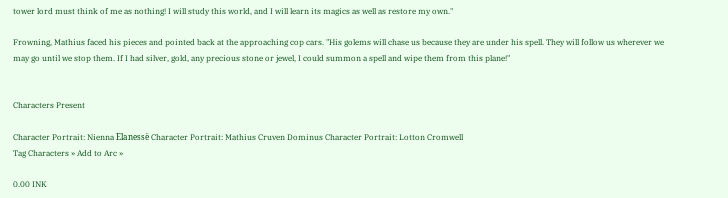tower lord must think of me as nothing! I will study this world, and I will learn its magics as well as restore my own."

Frowning, Mathius faced his pieces and pointed back at the approaching cop cars. "His golems will chase us because they are under his spell. They will follow us wherever we may go until we stop them. If I had silver, gold, any precious stone or jewel, I could summon a spell and wipe them from this plane!"


Characters Present

Character Portrait: Nienna Elanessë Character Portrait: Mathius Cruven Dominus Character Portrait: Lotton Cromwell
Tag Characters » Add to Arc »

0.00 INK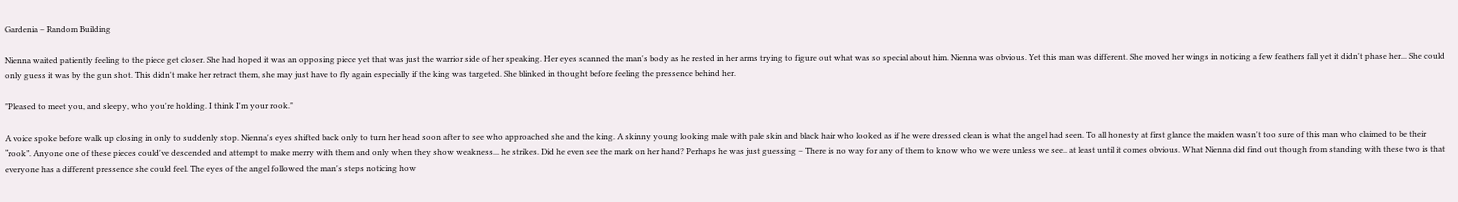Gardenia – Random Building

Nienna waited patiently feeling to the piece get closer. She had hoped it was an opposing piece yet that was just the warrior side of her speaking. Her eyes scanned the man's body as he rested in her arms trying to figure out what was so special about him. Nienna was obvious. Yet this man was different. She moved her wings in noticing a few feathers fall yet it didn't phase her... She could only guess it was by the gun shot. This didn't make her retract them, she may just have to fly again especially if the king was targeted. She blinked in thought before feeling the pressence behind her.

"Pleased to meet you, and sleepy, who you're holding. I think I'm your rook."

A voice spoke before walk up closing in only to suddenly stop. Nienna's eyes shifted back only to turn her head soon after to see who approached she and the king. A skinny young looking male with pale skin and black hair who looked as if he were dressed clean is what the angel had seen. To all honesty at first glance the maiden wasn't too sure of this man who claimed to be their “rook”. Anyone one of these pieces could've descended and attempt to make merry with them and only when they show weakness... he strikes. Did he even see the mark on her hand? Perhaps he was just guessing – There is no way for any of them to know who we were unless we see.. at least until it comes obvious. What Nienna did find out though from standing with these two is that everyone has a different pressence she could feel. The eyes of the angel followed the man's steps noticing how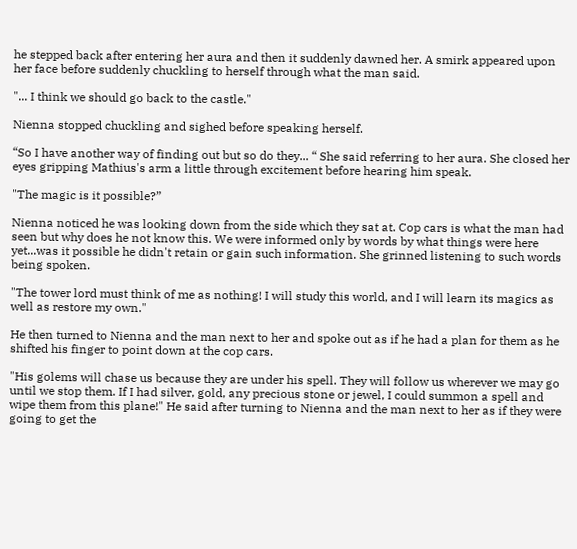he stepped back after entering her aura and then it suddenly dawned her. A smirk appeared upon her face before suddenly chuckling to herself through what the man said.

"... I think we should go back to the castle."

Nienna stopped chuckling and sighed before speaking herself.

“So I have another way of finding out but so do they... “ She said referring to her aura. She closed her eyes gripping Mathius's arm a little through excitement before hearing him speak.

"The magic is it possible?”

Nienna noticed he was looking down from the side which they sat at. Cop cars is what the man had seen but why does he not know this. We were informed only by words by what things were here yet...was it possible he didn't retain or gain such information. She grinned listening to such words being spoken.

"The tower lord must think of me as nothing! I will study this world, and I will learn its magics as well as restore my own."

He then turned to Nienna and the man next to her and spoke out as if he had a plan for them as he shifted his finger to point down at the cop cars.

"His golems will chase us because they are under his spell. They will follow us wherever we may go until we stop them. If I had silver, gold, any precious stone or jewel, I could summon a spell and wipe them from this plane!" He said after turning to Nienna and the man next to her as if they were going to get the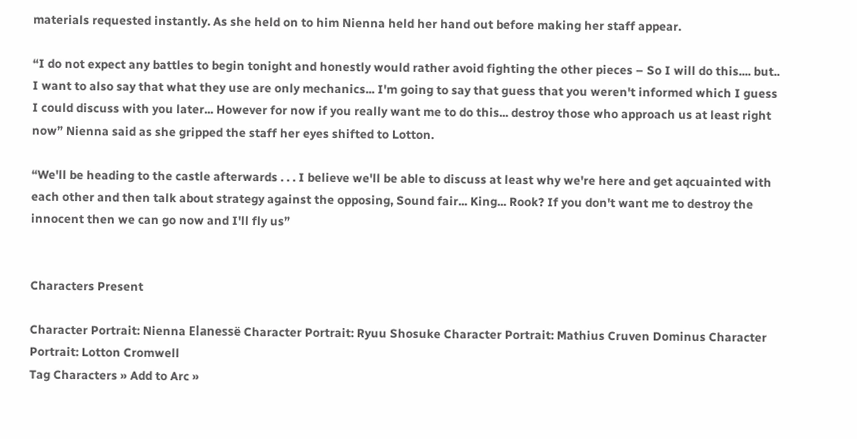materials requested instantly. As she held on to him Nienna held her hand out before making her staff appear.

“I do not expect any battles to begin tonight and honestly would rather avoid fighting the other pieces – So I will do this.... but.. I want to also say that what they use are only mechanics... I'm going to say that guess that you weren't informed which I guess I could discuss with you later... However for now if you really want me to do this... destroy those who approach us at least right now” Nienna said as she gripped the staff her eyes shifted to Lotton.

“We'll be heading to the castle afterwards . . . I believe we'll be able to discuss at least why we're here and get aqcuainted with each other and then talk about strategy against the opposing, Sound fair... King... Rook? If you don't want me to destroy the innocent then we can go now and I'll fly us”


Characters Present

Character Portrait: Nienna Elanessë Character Portrait: Ryuu Shosuke Character Portrait: Mathius Cruven Dominus Character Portrait: Lotton Cromwell
Tag Characters » Add to Arc »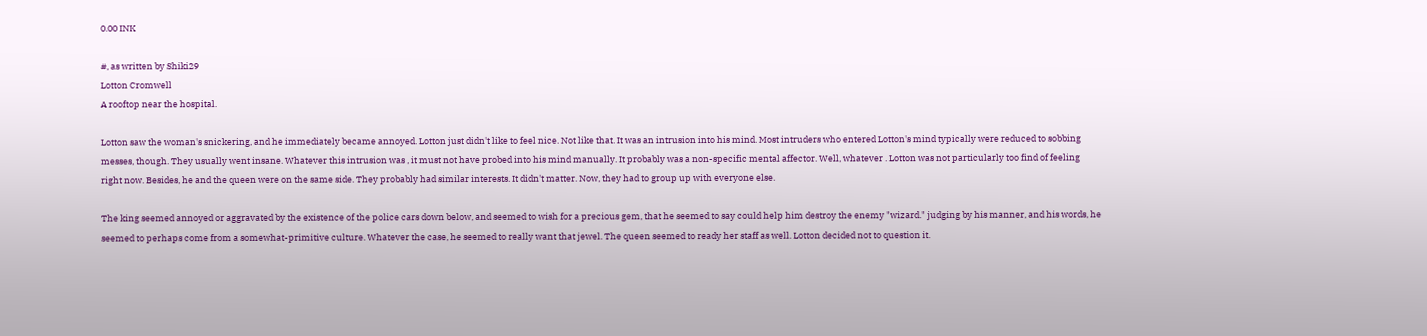0.00 INK

#, as written by Shiki29
Lotton Cromwell
A rooftop near the hospital.

Lotton saw the woman's snickering, and he immediately became annoyed. Lotton just didn't like to feel nice. Not like that. It was an intrusion into his mind. Most intruders who entered Lotton's mind typically were reduced to sobbing messes, though. They usually went insane. Whatever this intrusion was , it must not have probed into his mind manually. It probably was a non-specific mental affector. Well, whatever . Lotton was not particularly too find of feeling right now. Besides, he and the queen were on the same side. They probably had similar interests. It didn't matter. Now, they had to group up with everyone else.

The king seemed annoyed or aggravated by the existence of the police cars down below, and seemed to wish for a precious gem, that he seemed to say could help him destroy the enemy "wizard." judging by his manner, and his words, he seemed to perhaps come from a somewhat-primitive culture. Whatever the case, he seemed to really want that jewel. The queen seemed to ready her staff as well. Lotton decided not to question it.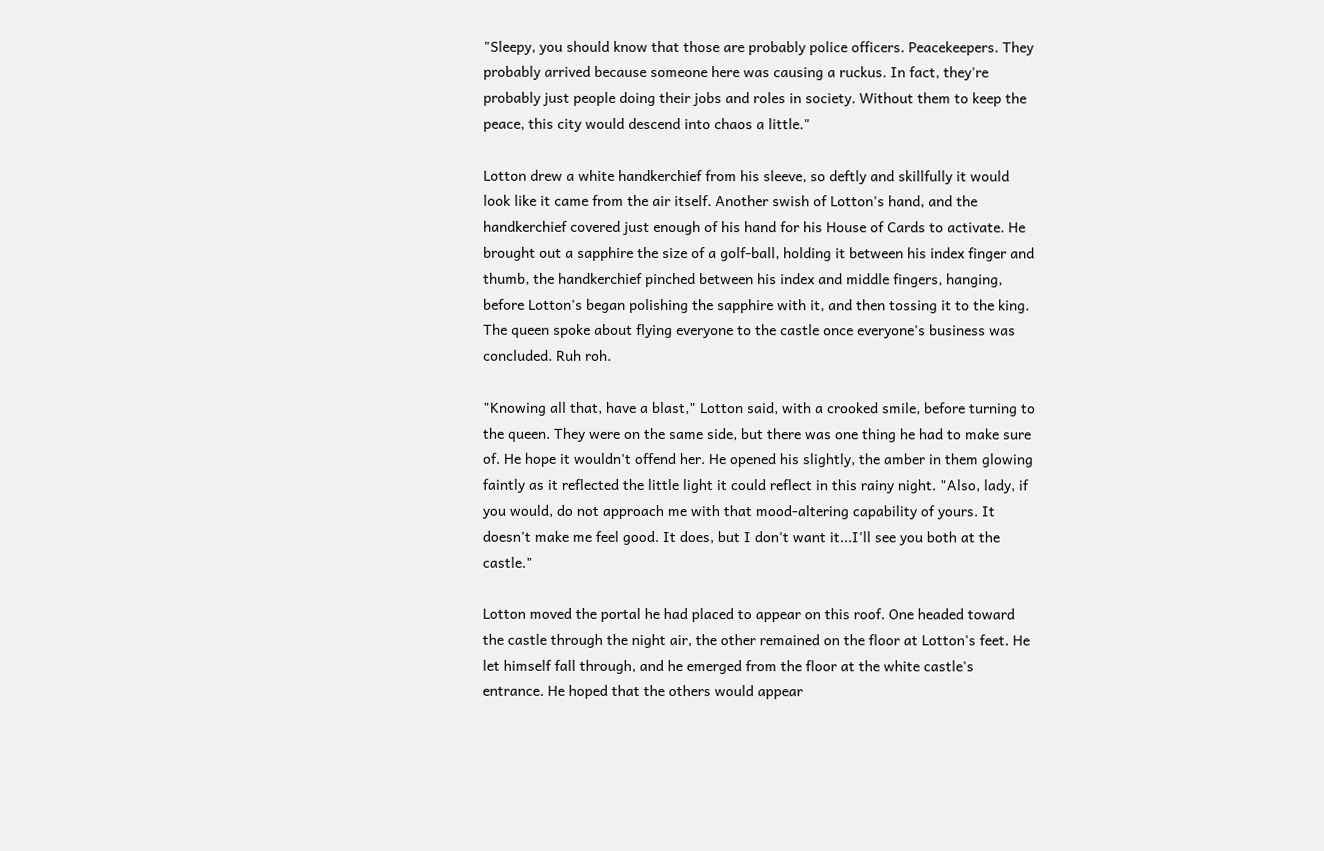"Sleepy, you should know that those are probably police officers. Peacekeepers. They probably arrived because someone here was causing a ruckus. In fact, they're probably just people doing their jobs and roles in society. Without them to keep the peace, this city would descend into chaos a little."

Lotton drew a white handkerchief from his sleeve, so deftly and skillfully it would look like it came from the air itself. Another swish of Lotton's hand, and the handkerchief covered just enough of his hand for his House of Cards to activate. He brought out a sapphire the size of a golf-ball, holding it between his index finger and thumb, the handkerchief pinched between his index and middle fingers, hanging, before Lotton's began polishing the sapphire with it, and then tossing it to the king. The queen spoke about flying everyone to the castle once everyone's business was concluded. Ruh roh.

"Knowing all that, have a blast," Lotton said, with a crooked smile, before turning to the queen. They were on the same side, but there was one thing he had to make sure of. He hope it wouldn't offend her. He opened his slightly, the amber in them glowing faintly as it reflected the little light it could reflect in this rainy night. "Also, lady, if you would, do not approach me with that mood-altering capability of yours. It doesn't make me feel good. It does, but I don't want it...I'll see you both at the castle."

Lotton moved the portal he had placed to appear on this roof. One headed toward the castle through the night air, the other remained on the floor at Lotton's feet. He let himself fall through, and he emerged from the floor at the white castle's entrance. He hoped that the others would appear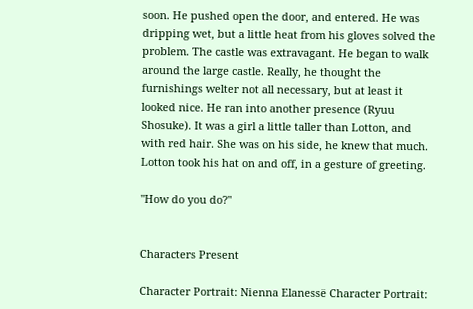soon. He pushed open the door, and entered. He was dripping wet, but a little heat from his gloves solved the problem. The castle was extravagant. He began to walk around the large castle. Really, he thought the furnishings welter not all necessary, but at least it looked nice. He ran into another presence (Ryuu Shosuke). It was a girl a little taller than Lotton, and with red hair. She was on his side, he knew that much. Lotton took his hat on and off, in a gesture of greeting.

"How do you do?"


Characters Present

Character Portrait: Nienna Elanessë Character Portrait: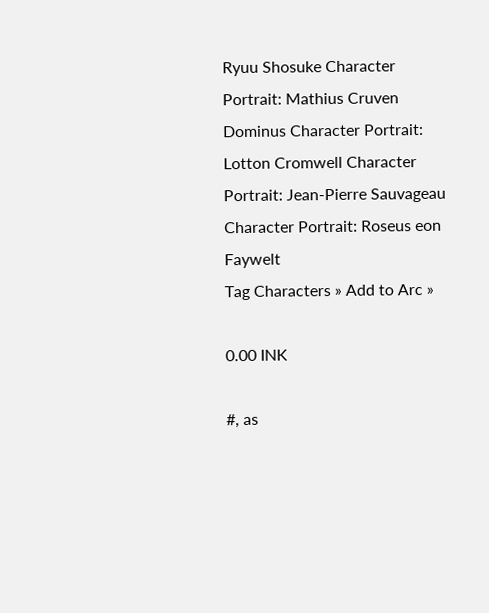Ryuu Shosuke Character Portrait: Mathius Cruven Dominus Character Portrait: Lotton Cromwell Character Portrait: Jean-Pierre Sauvageau Character Portrait: Roseus eon Faywelt
Tag Characters » Add to Arc »

0.00 INK

#, as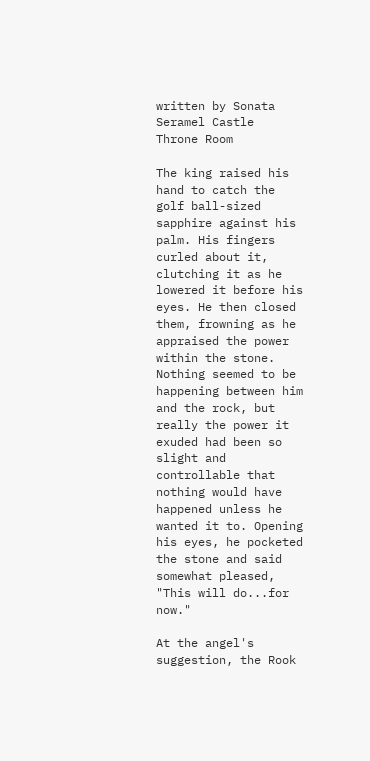written by Sonata
Seramel Castle
Throne Room

The king raised his hand to catch the golf ball-sized sapphire against his palm. His fingers curled about it, clutching it as he lowered it before his eyes. He then closed them, frowning as he appraised the power within the stone. Nothing seemed to be happening between him and the rock, but really the power it exuded had been so slight and controllable that nothing would have happened unless he wanted it to. Opening his eyes, he pocketed the stone and said somewhat pleased, "This will do...for now."

At the angel's suggestion, the Rook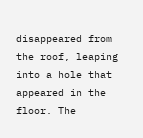disappeared from the roof, leaping into a hole that appeared in the floor. The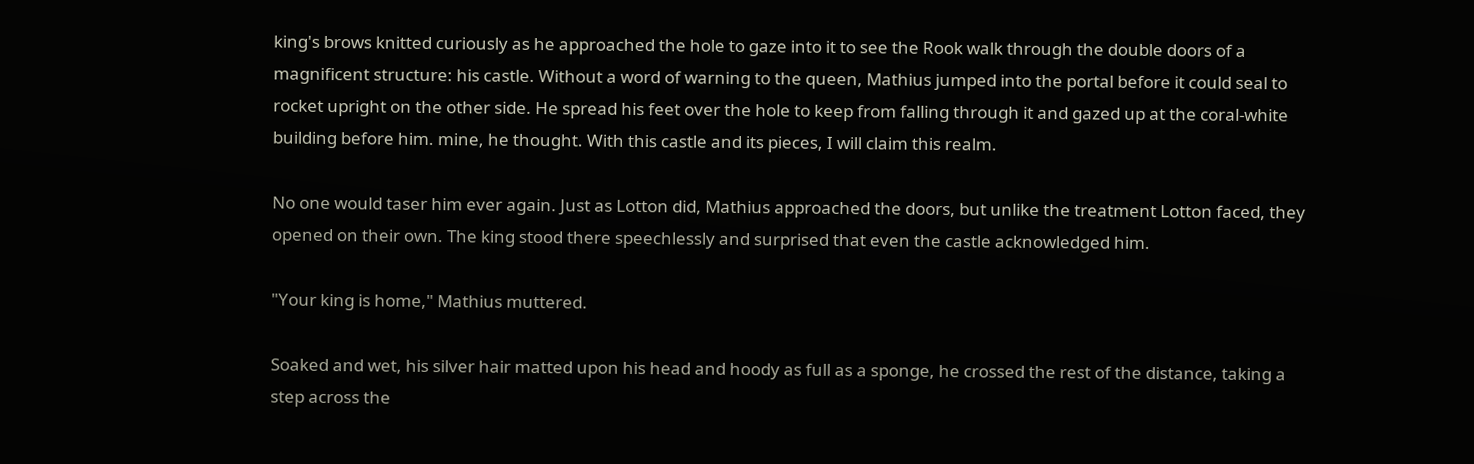king's brows knitted curiously as he approached the hole to gaze into it to see the Rook walk through the double doors of a magnificent structure: his castle. Without a word of warning to the queen, Mathius jumped into the portal before it could seal to rocket upright on the other side. He spread his feet over the hole to keep from falling through it and gazed up at the coral-white building before him. mine, he thought. With this castle and its pieces, I will claim this realm.

No one would taser him ever again. Just as Lotton did, Mathius approached the doors, but unlike the treatment Lotton faced, they opened on their own. The king stood there speechlessly and surprised that even the castle acknowledged him.

"Your king is home," Mathius muttered.

Soaked and wet, his silver hair matted upon his head and hoody as full as a sponge, he crossed the rest of the distance, taking a step across the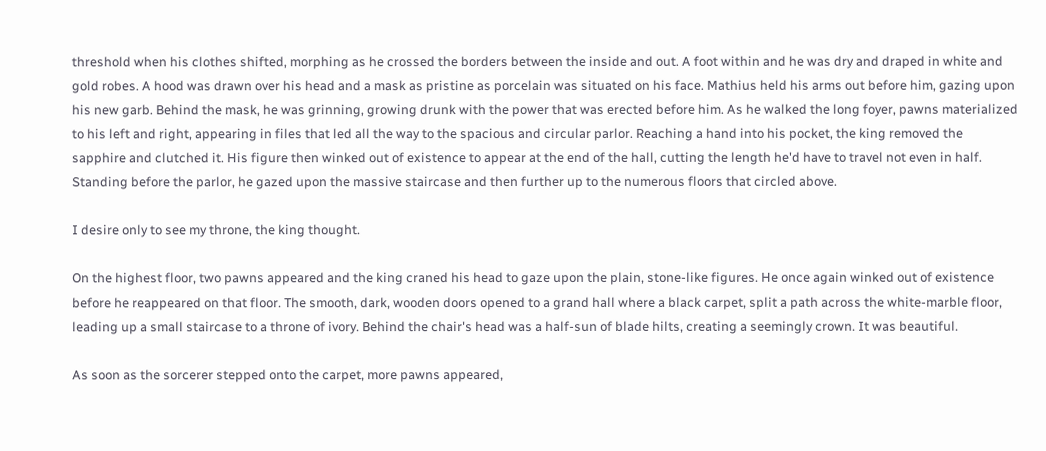threshold when his clothes shifted, morphing as he crossed the borders between the inside and out. A foot within and he was dry and draped in white and gold robes. A hood was drawn over his head and a mask as pristine as porcelain was situated on his face. Mathius held his arms out before him, gazing upon his new garb. Behind the mask, he was grinning, growing drunk with the power that was erected before him. As he walked the long foyer, pawns materialized to his left and right, appearing in files that led all the way to the spacious and circular parlor. Reaching a hand into his pocket, the king removed the sapphire and clutched it. His figure then winked out of existence to appear at the end of the hall, cutting the length he'd have to travel not even in half. Standing before the parlor, he gazed upon the massive staircase and then further up to the numerous floors that circled above.

I desire only to see my throne, the king thought.

On the highest floor, two pawns appeared and the king craned his head to gaze upon the plain, stone-like figures. He once again winked out of existence before he reappeared on that floor. The smooth, dark, wooden doors opened to a grand hall where a black carpet, split a path across the white-marble floor, leading up a small staircase to a throne of ivory. Behind the chair's head was a half-sun of blade hilts, creating a seemingly crown. It was beautiful.

As soon as the sorcerer stepped onto the carpet, more pawns appeared,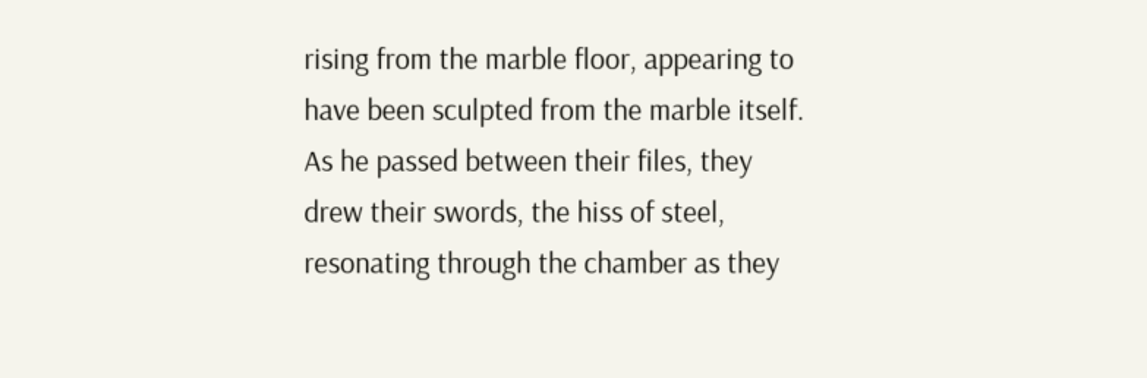rising from the marble floor, appearing to have been sculpted from the marble itself. As he passed between their files, they drew their swords, the hiss of steel, resonating through the chamber as they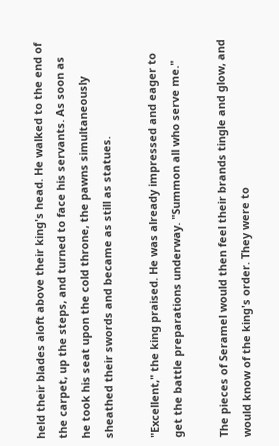held their blades aloft above their king's head. He walked to the end of the carpet, up the steps, and turned to face his servants. As soon as he took his seat upon the cold throne, the pawns simultaneously sheathed their swords and became as still as statues.

"Excellent," the king praised. He was already impressed and eager to get the battle preparations underway. "Summon all who serve me."

The pieces of Seramel would then feel their brands tingle and glow, and would know of the king's order. They were to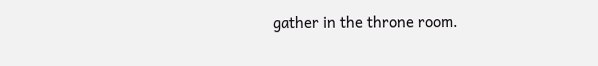gather in the throne room.